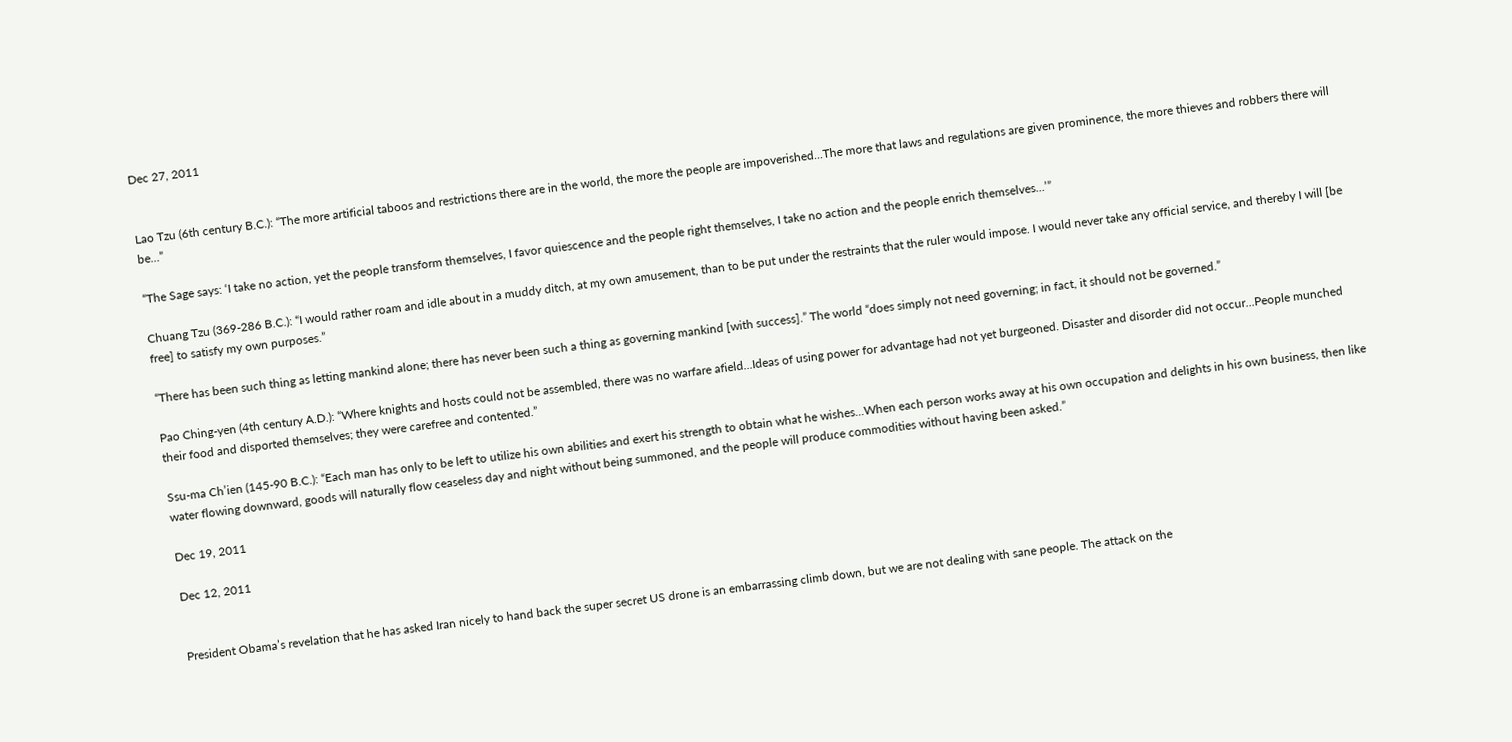Dec 27, 2011


Lao Tzu (6th century B.C.): “The more artificial taboos and restrictions there are in the world, the more the people are impoverished...The more that laws and regulations are given prominence, the more thieves and robbers there will be...”

“The Sage says: ‘I take no action, yet the people transform themselves, I favor quiescence and the people right themselves, I take no action and the people enrich themselves...’”

Chuang Tzu (369-286 B.C.): “I would rather roam and idle about in a muddy ditch, at my own amusement, than to be put under the restraints that the ruler would impose. I would never take any official service, and thereby I will [be free] to satisfy my own purposes.”

“There has been such thing as letting mankind alone; there has never been such a thing as governing mankind [with success].” The world “does simply not need governing; in fact, it should not be governed.”

Pao Ching-yen (4th century A.D.): “Where knights and hosts could not be assembled, there was no warfare afield...Ideas of using power for advantage had not yet burgeoned. Disaster and disorder did not occur...People munched their food and disported themselves; they were carefree and contented.”

Ssu-ma Ch’ien (145-90 B.C.): “Each man has only to be left to utilize his own abilities and exert his strength to obtain what he wishes...When each person works away at his own occupation and delights in his own business, then like water flowing downward, goods will naturally flow ceaseless day and night without being summoned, and the people will produce commodities without having been asked.”

Dec 19, 2011

Dec 12, 2011


President Obama’s revelation that he has asked Iran nicely to hand back the super secret US drone is an embarrassing climb down, but we are not dealing with sane people. The attack on the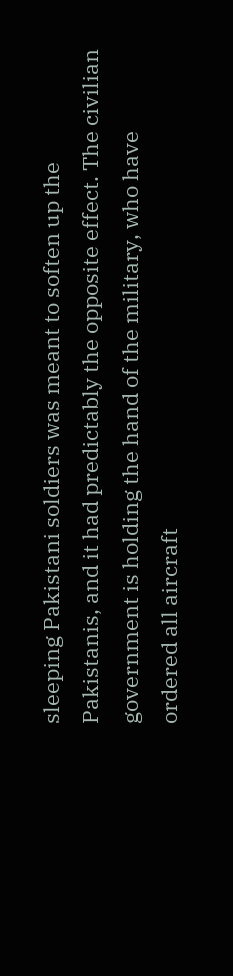sleeping Pakistani soldiers was meant to soften up the Pakistanis, and it had predictably the opposite effect. The civilian government is holding the hand of the military, who have ordered all aircraft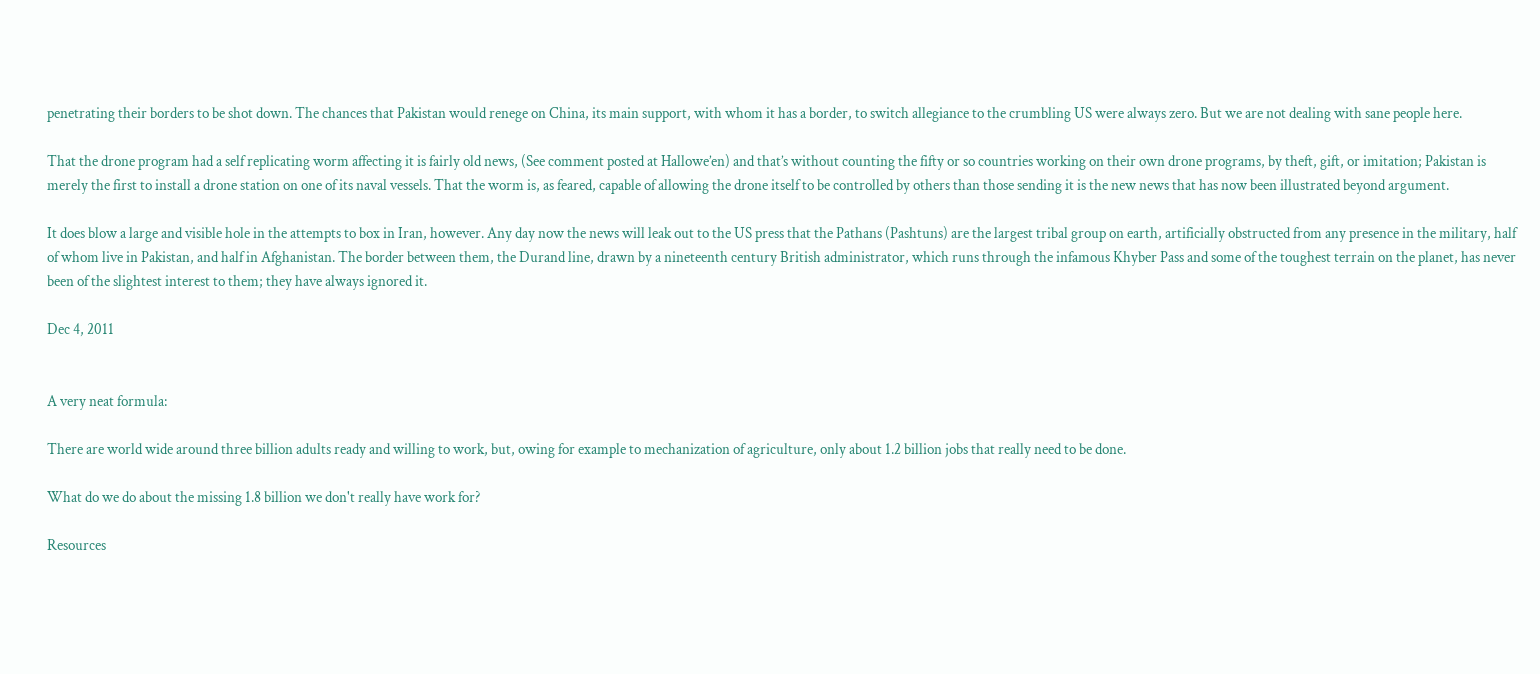penetrating their borders to be shot down. The chances that Pakistan would renege on China, its main support, with whom it has a border, to switch allegiance to the crumbling US were always zero. But we are not dealing with sane people here.

That the drone program had a self replicating worm affecting it is fairly old news, (See comment posted at Hallowe’en) and that’s without counting the fifty or so countries working on their own drone programs, by theft, gift, or imitation; Pakistan is merely the first to install a drone station on one of its naval vessels. That the worm is, as feared, capable of allowing the drone itself to be controlled by others than those sending it is the new news that has now been illustrated beyond argument.

It does blow a large and visible hole in the attempts to box in Iran, however. Any day now the news will leak out to the US press that the Pathans (Pashtuns) are the largest tribal group on earth, artificially obstructed from any presence in the military, half of whom live in Pakistan, and half in Afghanistan. The border between them, the Durand line, drawn by a nineteenth century British administrator, which runs through the infamous Khyber Pass and some of the toughest terrain on the planet, has never been of the slightest interest to them; they have always ignored it.

Dec 4, 2011


A very neat formula:

There are world wide around three billion adults ready and willing to work, but, owing for example to mechanization of agriculture, only about 1.2 billion jobs that really need to be done.

What do we do about the missing 1.8 billion we don't really have work for?

Resources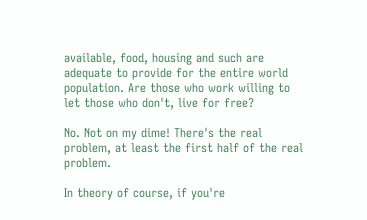available, food, housing and such are adequate to provide for the entire world population. Are those who work willing to let those who don't, live for free?

No. Not on my dime! There's the real problem, at least the first half of the real problem.

In theory of course, if you're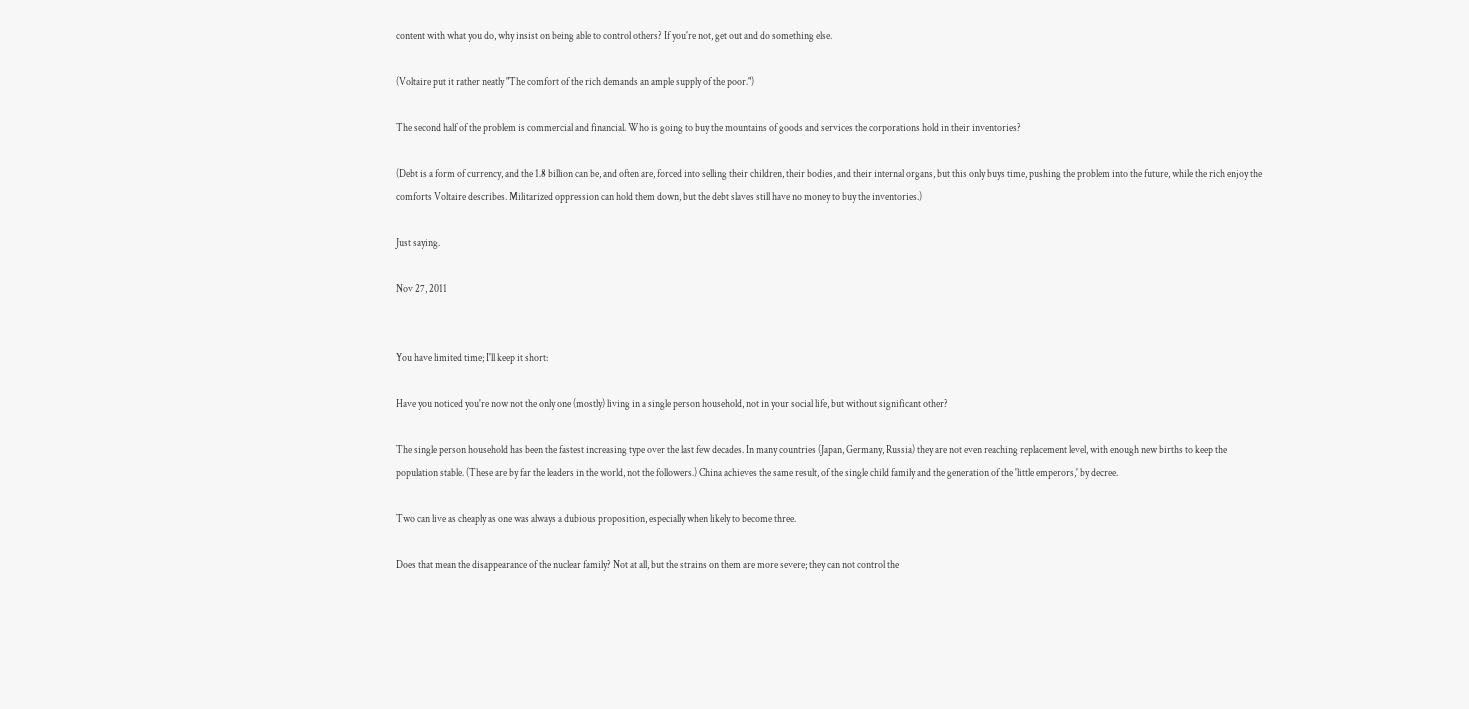content with what you do, why insist on being able to control others? If you're not, get out and do something else.

(Voltaire put it rather neatly "The comfort of the rich demands an ample supply of the poor.")

The second half of the problem is commercial and financial. Who is going to buy the mountains of goods and services the corporations hold in their inventories?

(Debt is a form of currency, and the 1.8 billion can be, and often are, forced into selling their children, their bodies, and their internal organs, but this only buys time, pushing the problem into the future, while the rich enjoy the comforts Voltaire describes. Militarized oppression can hold them down, but the debt slaves still have no money to buy the inventories.)

Just saying.

Nov 27, 2011


You have limited time; I'll keep it short:

Have you noticed you're now not the only one (mostly) living in a single person household, not in your social life, but without significant other?

The single person household has been the fastest increasing type over the last few decades. In many countries (Japan, Germany, Russia) they are not even reaching replacement level, with enough new births to keep the population stable. (These are by far the leaders in the world, not the followers.) China achieves the same result, of the single child family and the generation of the 'little emperors,' by decree.

Two can live as cheaply as one was always a dubious proposition, especially when likely to become three.

Does that mean the disappearance of the nuclear family? Not at all, but the strains on them are more severe; they can not control the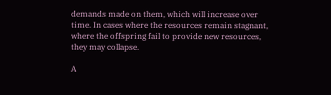demands made on them, which will increase over time. In cases where the resources remain stagnant, where the offspring fail to provide new resources, they may collapse.

A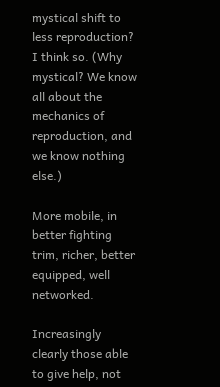mystical shift to less reproduction? I think so. (Why mystical? We know all about the mechanics of reproduction, and we know nothing else.)

More mobile, in better fighting trim, richer, better equipped, well networked.

Increasingly clearly those able to give help, not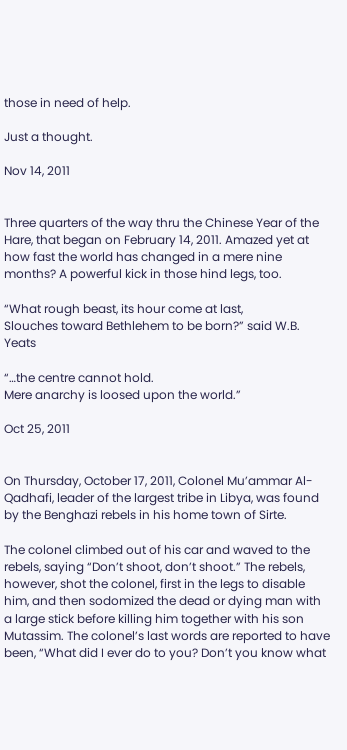those in need of help.

Just a thought.

Nov 14, 2011


Three quarters of the way thru the Chinese Year of the Hare, that began on February 14, 2011. Amazed yet at how fast the world has changed in a mere nine months? A powerful kick in those hind legs, too.

“What rough beast, its hour come at last,
Slouches toward Bethlehem to be born?” said W.B. Yeats

“…the centre cannot hold.
Mere anarchy is loosed upon the world.”

Oct 25, 2011


On Thursday, October 17, 2011, Colonel Mu’ammar Al-Qadhafi, leader of the largest tribe in Libya, was found by the Benghazi rebels in his home town of Sirte.

The colonel climbed out of his car and waved to the rebels, saying “Don’t shoot, don’t shoot.” The rebels, however, shot the colonel, first in the legs to disable him, and then sodomized the dead or dying man with a large stick before killing him together with his son Mutassim. The colonel’s last words are reported to have been, “What did I ever do to you? Don’t you know what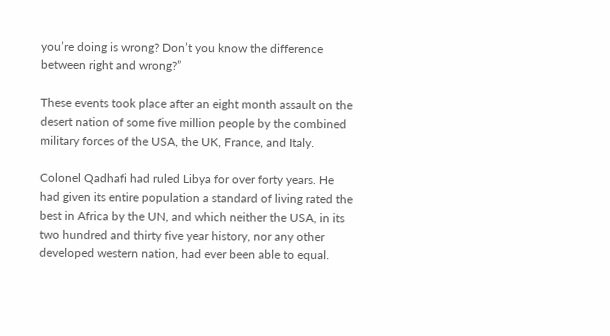you’re doing is wrong? Don’t you know the difference between right and wrong?”

These events took place after an eight month assault on the desert nation of some five million people by the combined military forces of the USA, the UK, France, and Italy.

Colonel Qadhafi had ruled Libya for over forty years. He had given its entire population a standard of living rated the best in Africa by the UN, and which neither the USA, in its two hundred and thirty five year history, nor any other developed western nation, had ever been able to equal.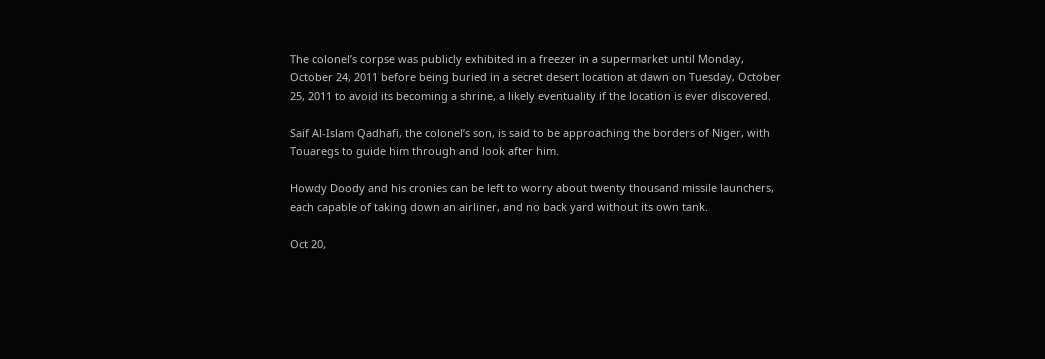The colonel’s corpse was publicly exhibited in a freezer in a supermarket until Monday, October 24, 2011 before being buried in a secret desert location at dawn on Tuesday, October 25, 2011 to avoid its becoming a shrine, a likely eventuality if the location is ever discovered.

Saif Al-Islam Qadhafi, the colonel’s son, is said to be approaching the borders of Niger, with Touaregs to guide him through and look after him.

Howdy Doody and his cronies can be left to worry about twenty thousand missile launchers, each capable of taking down an airliner, and no back yard without its own tank.

Oct 20,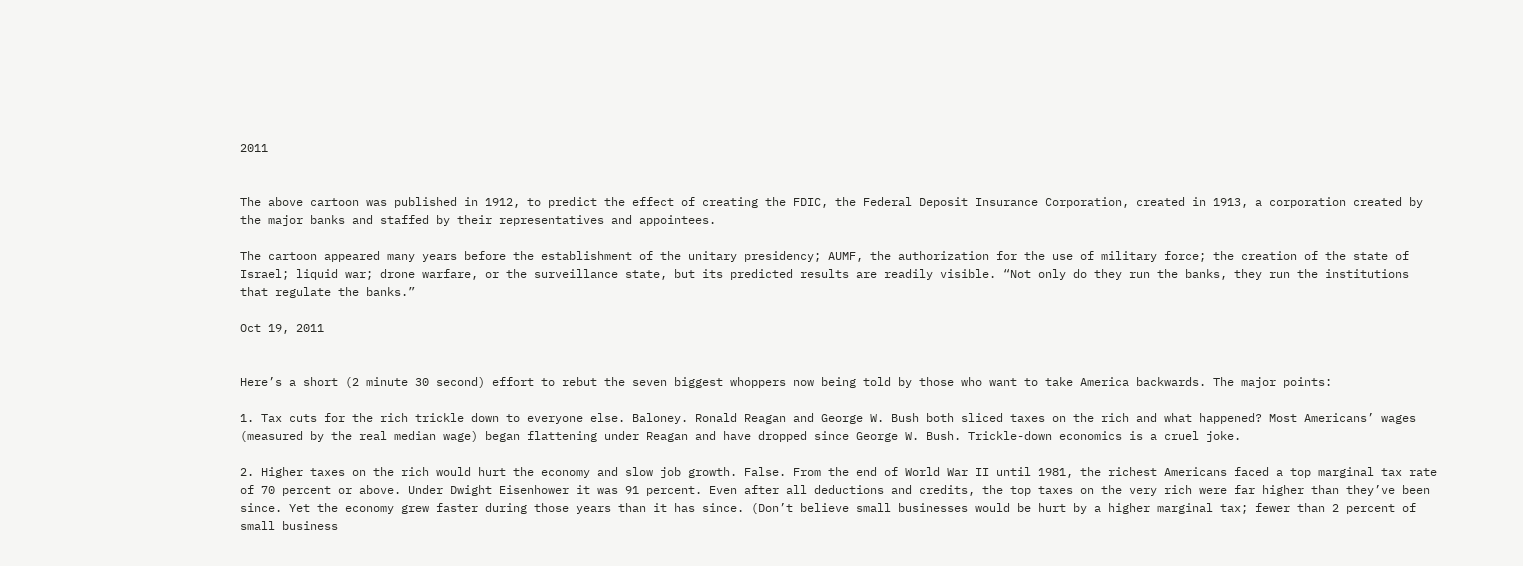2011


The above cartoon was published in 1912, to predict the effect of creating the FDIC, the Federal Deposit Insurance Corporation, created in 1913, a corporation created by the major banks and staffed by their representatives and appointees.

The cartoon appeared many years before the establishment of the unitary presidency; AUMF, the authorization for the use of military force; the creation of the state of Israel; liquid war; drone warfare, or the surveillance state, but its predicted results are readily visible. “Not only do they run the banks, they run the institutions that regulate the banks.”

Oct 19, 2011


Here’s a short (2 minute 30 second) effort to rebut the seven biggest whoppers now being told by those who want to take America backwards. The major points:

1. Tax cuts for the rich trickle down to everyone else. Baloney. Ronald Reagan and George W. Bush both sliced taxes on the rich and what happened? Most Americans’ wages (measured by the real median wage) began flattening under Reagan and have dropped since George W. Bush. Trickle-down economics is a cruel joke.

2. Higher taxes on the rich would hurt the economy and slow job growth. False. From the end of World War II until 1981, the richest Americans faced a top marginal tax rate of 70 percent or above. Under Dwight Eisenhower it was 91 percent. Even after all deductions and credits, the top taxes on the very rich were far higher than they’ve been since. Yet the economy grew faster during those years than it has since. (Don’t believe small businesses would be hurt by a higher marginal tax; fewer than 2 percent of small business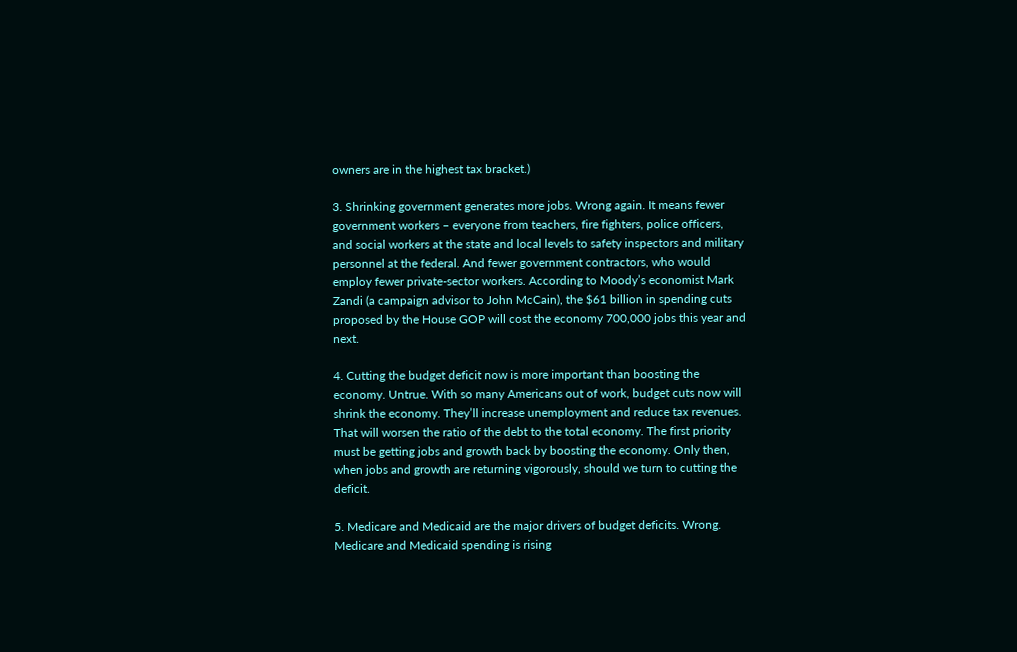owners are in the highest tax bracket.)

3. Shrinking government generates more jobs. Wrong again. It means fewer government workers – everyone from teachers, fire fighters, police officers, and social workers at the state and local levels to safety inspectors and military personnel at the federal. And fewer government contractors, who would employ fewer private-sector workers. According to Moody’s economist Mark Zandi (a campaign advisor to John McCain), the $61 billion in spending cuts proposed by the House GOP will cost the economy 700,000 jobs this year and next.

4. Cutting the budget deficit now is more important than boosting the economy. Untrue. With so many Americans out of work, budget cuts now will shrink the economy. They’ll increase unemployment and reduce tax revenues. That will worsen the ratio of the debt to the total economy. The first priority must be getting jobs and growth back by boosting the economy. Only then, when jobs and growth are returning vigorously, should we turn to cutting the deficit.

5. Medicare and Medicaid are the major drivers of budget deficits. Wrong. Medicare and Medicaid spending is rising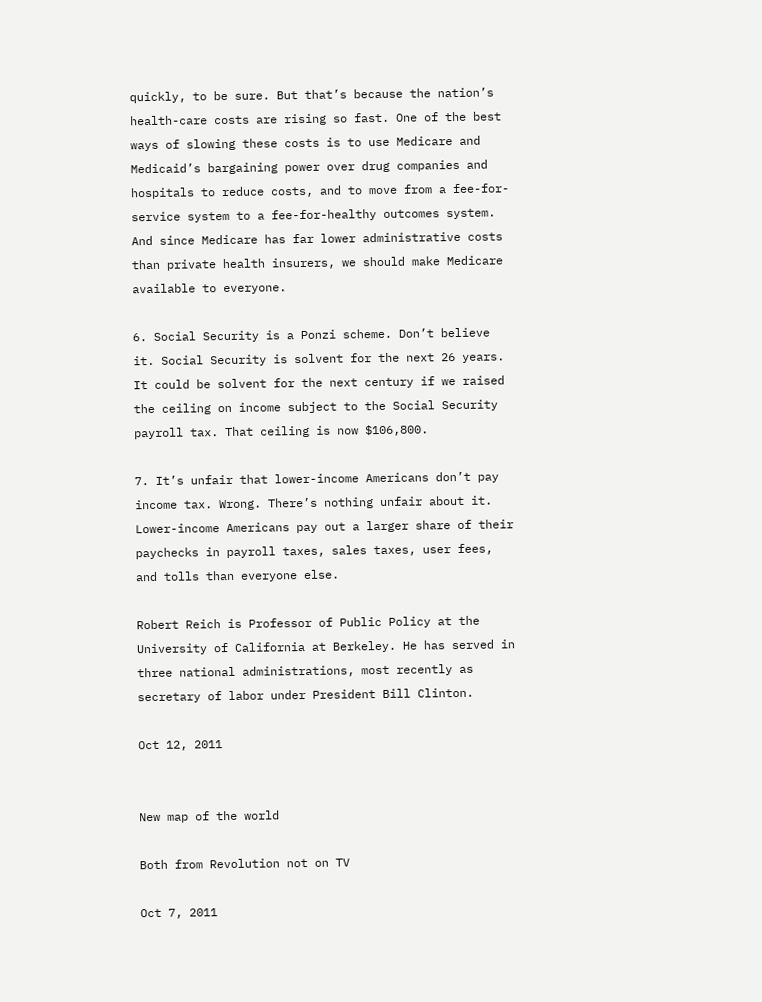quickly, to be sure. But that’s because the nation’s health-care costs are rising so fast. One of the best ways of slowing these costs is to use Medicare and Medicaid’s bargaining power over drug companies and hospitals to reduce costs, and to move from a fee-for-service system to a fee-for-healthy outcomes system. And since Medicare has far lower administrative costs than private health insurers, we should make Medicare available to everyone.

6. Social Security is a Ponzi scheme. Don’t believe it. Social Security is solvent for the next 26 years. It could be solvent for the next century if we raised the ceiling on income subject to the Social Security payroll tax. That ceiling is now $106,800.

7. It’s unfair that lower-income Americans don’t pay income tax. Wrong. There’s nothing unfair about it. Lower-income Americans pay out a larger share of their paychecks in payroll taxes, sales taxes, user fees, and tolls than everyone else.

Robert Reich is Professor of Public Policy at the University of California at Berkeley. He has served in three national administrations, most recently as secretary of labor under President Bill Clinton.

Oct 12, 2011


New map of the world

Both from Revolution not on TV

Oct 7, 2011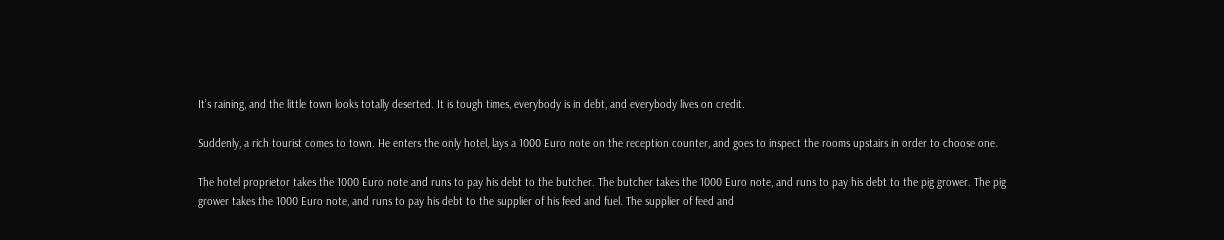It’s raining, and the little town looks totally deserted. It is tough times, everybody is in debt, and everybody lives on credit.

Suddenly, a rich tourist comes to town. He enters the only hotel, lays a 1000 Euro note on the reception counter, and goes to inspect the rooms upstairs in order to choose one.

The hotel proprietor takes the 1000 Euro note and runs to pay his debt to the butcher. The butcher takes the 1000 Euro note, and runs to pay his debt to the pig grower. The pig grower takes the 1000 Euro note, and runs to pay his debt to the supplier of his feed and fuel. The supplier of feed and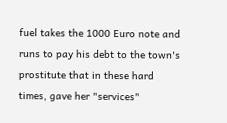fuel takes the 1000 Euro note and runs to pay his debt to the town's prostitute that in these hard times, gave her "services"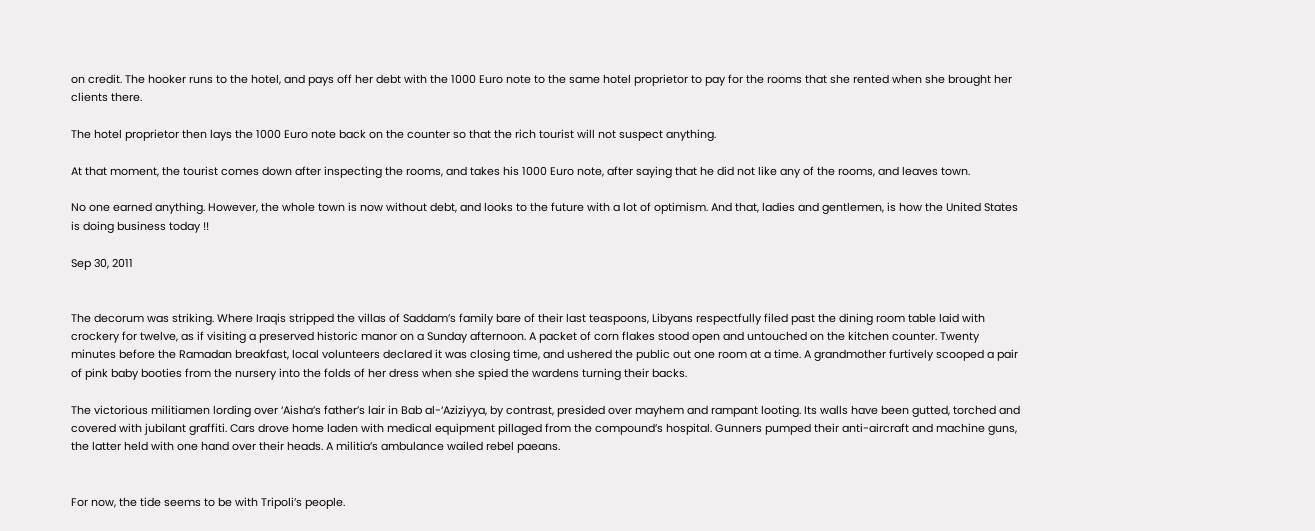on credit. The hooker runs to the hotel, and pays off her debt with the 1000 Euro note to the same hotel proprietor to pay for the rooms that she rented when she brought her clients there.

The hotel proprietor then lays the 1000 Euro note back on the counter so that the rich tourist will not suspect anything.

At that moment, the tourist comes down after inspecting the rooms, and takes his 1000 Euro note, after saying that he did not like any of the rooms, and leaves town.

No one earned anything. However, the whole town is now without debt, and looks to the future with a lot of optimism. And that, ladies and gentlemen, is how the United States is doing business today !!

Sep 30, 2011


The decorum was striking. Where Iraqis stripped the villas of Saddam’s family bare of their last teaspoons, Libyans respectfully filed past the dining room table laid with crockery for twelve, as if visiting a preserved historic manor on a Sunday afternoon. A packet of corn flakes stood open and untouched on the kitchen counter. Twenty minutes before the Ramadan breakfast, local volunteers declared it was closing time, and ushered the public out one room at a time. A grandmother furtively scooped a pair of pink baby booties from the nursery into the folds of her dress when she spied the wardens turning their backs.

The victorious militiamen lording over ‘Aisha’s father’s lair in Bab al-‘Aziziyya, by contrast, presided over mayhem and rampant looting. Its walls have been gutted, torched and covered with jubilant graffiti. Cars drove home laden with medical equipment pillaged from the compound’s hospital. Gunners pumped their anti-aircraft and machine guns, the latter held with one hand over their heads. A militia’s ambulance wailed rebel paeans.


For now, the tide seems to be with Tripoli’s people.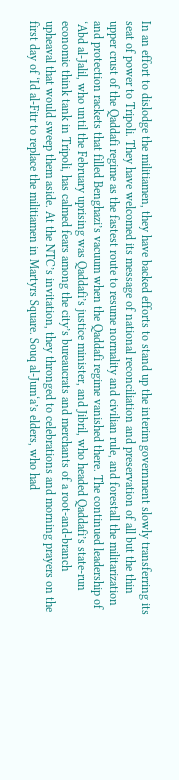In an effort to dislodge the militiamen, they have backed efforts to stand up the interim government slowly transferring its seat of power to Tripoli. They have welcomed its message of national reconciliation and preservation of all but the thin upper crust of the Qaddafi regime as the fastest route to resume normality and civilian rule, and forestall the militarization and protection rackets that filled Benghazi’s vacuum when the Qaddafi regime vanished there. The continued leadership of ‘Abd al-Jalil, who until the February uprising was Qaddafi’s justice minister, and Jibril, who headed Qaddafi’s state-run economic think tank in Tripoli, has calmed fears among the city’s bureaucrats and merchants of a root-and-branch upheaval that would sweep them aside. At the NTC’s invitation, they thronged to celebrations and morning prayers on the first day of ‘Id al-Fitr to replace the militiamen in Martyrs Square. Souq al-Jum‘a’s elders, who had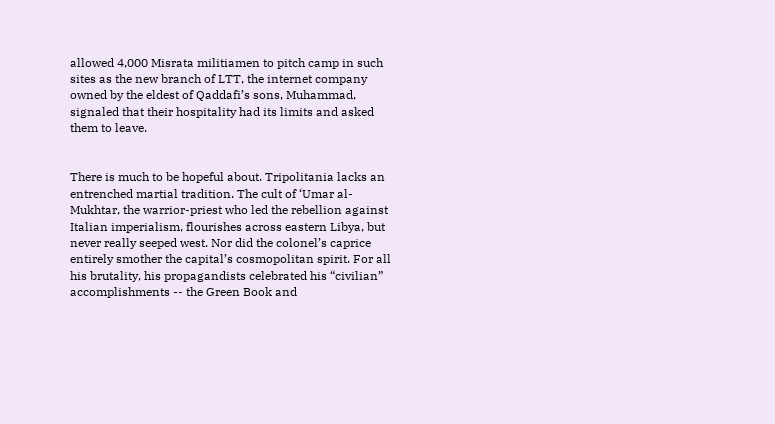allowed 4,000 Misrata militiamen to pitch camp in such sites as the new branch of LTT, the internet company owned by the eldest of Qaddafi’s sons, Muhammad, signaled that their hospitality had its limits and asked them to leave.


There is much to be hopeful about. Tripolitania lacks an entrenched martial tradition. The cult of ‘Umar al-Mukhtar, the warrior-priest who led the rebellion against Italian imperialism, flourishes across eastern Libya, but never really seeped west. Nor did the colonel’s caprice entirely smother the capital’s cosmopolitan spirit. For all his brutality, his propagandists celebrated his “civilian” accomplishments -- the Green Book and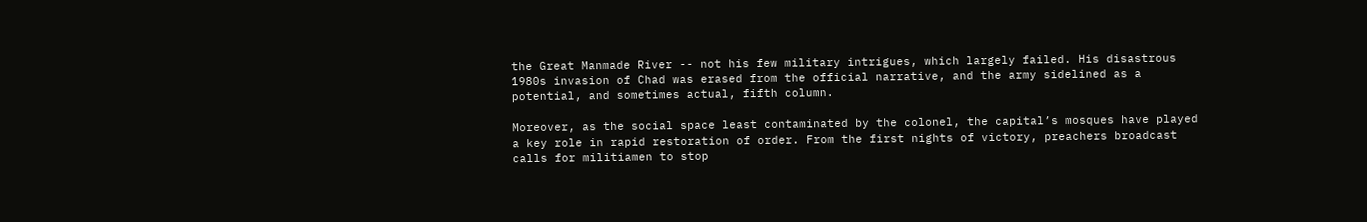the Great Manmade River -- not his few military intrigues, which largely failed. His disastrous 1980s invasion of Chad was erased from the official narrative, and the army sidelined as a potential, and sometimes actual, fifth column.

Moreover, as the social space least contaminated by the colonel, the capital’s mosques have played a key role in rapid restoration of order. From the first nights of victory, preachers broadcast calls for militiamen to stop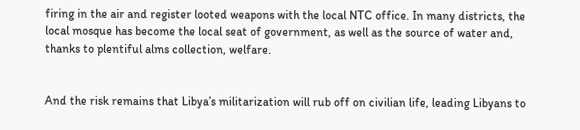firing in the air and register looted weapons with the local NTC office. In many districts, the local mosque has become the local seat of government, as well as the source of water and, thanks to plentiful alms collection, welfare.


And the risk remains that Libya’s militarization will rub off on civilian life, leading Libyans to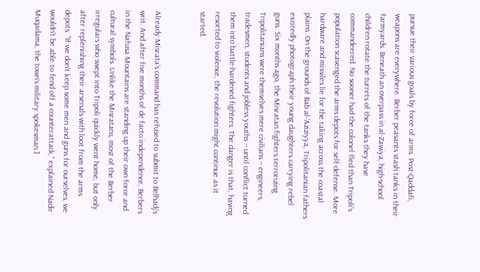pursue their various goals by force of arms. Post-Qaddafi, weapons are everywhere. Berber peasants stash tanks in their farmyards. Beneath an overpass in al-Zawiya, high-school children rotate the turrets of the tanks they have commandeered. No sooner had the colonel fled than Tripoli’s population scavenged the arms depots for self-defense. More hardware and missiles lie for the taking across the coastal plains. On the grounds of Bab al-‘Aziziyya, Tripolitanian fathers excitedly photograph their young daughters carrying rebel guns. Six months ago, the Misratan fighters terrorizing Tripolitanians were themselves mere civilians -- engineers, tradesmen, students and jobless youths -- until conflict turned them into battle-hardened fighters. The danger is that, having resorted to violence, the revolution might continue as it started.


Already Misrata’s command has refused to submit to Belhadj’s writ. And after five months of de facto independence, Berbers in the Nafusa Mountains are standing up their own force and cultural symbols. Unlike the Misratans, most of the Berber irregulars who swept into Tripoli quickly went home, but only after replenishing their arsenals with loot from the arms depots. “If we don’t keep some men and guns for ourselves, we wouldn’t be able to fend off a counterattack,” explained Nadir Muqadama, the town’s military spokesman.]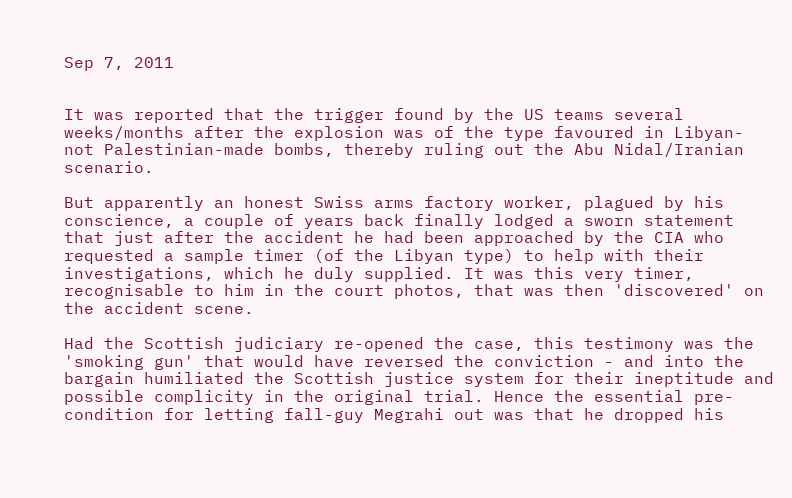Sep 7, 2011


It was reported that the trigger found by the US teams several weeks/months after the explosion was of the type favoured in Libyan- not Palestinian-made bombs, thereby ruling out the Abu Nidal/Iranian scenario.

But apparently an honest Swiss arms factory worker, plagued by his conscience, a couple of years back finally lodged a sworn statement that just after the accident he had been approached by the CIA who requested a sample timer (of the Libyan type) to help with their investigations, which he duly supplied. It was this very timer, recognisable to him in the court photos, that was then 'discovered' on the accident scene.

Had the Scottish judiciary re-opened the case, this testimony was the 'smoking gun' that would have reversed the conviction - and into the bargain humiliated the Scottish justice system for their ineptitude and possible complicity in the original trial. Hence the essential pre-condition for letting fall-guy Megrahi out was that he dropped his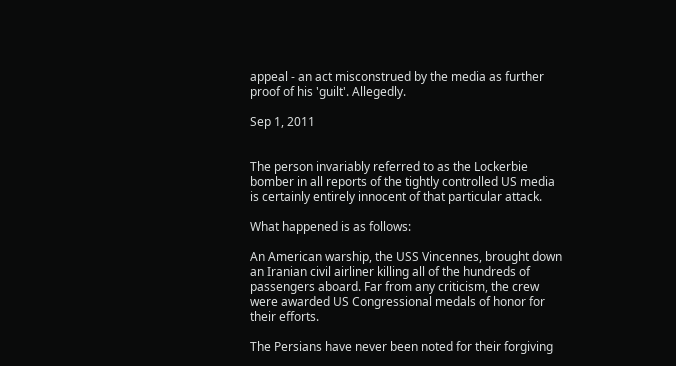appeal - an act misconstrued by the media as further proof of his 'guilt'. Allegedly.

Sep 1, 2011


The person invariably referred to as the Lockerbie bomber in all reports of the tightly controlled US media is certainly entirely innocent of that particular attack.

What happened is as follows:

An American warship, the USS Vincennes, brought down an Iranian civil airliner killing all of the hundreds of passengers aboard. Far from any criticism, the crew were awarded US Congressional medals of honor for their efforts.

The Persians have never been noted for their forgiving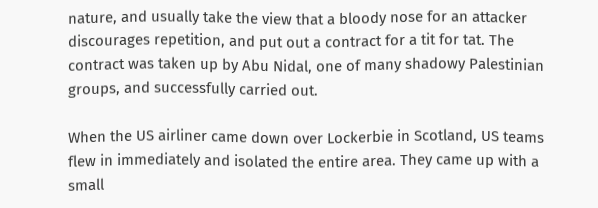nature, and usually take the view that a bloody nose for an attacker discourages repetition, and put out a contract for a tit for tat. The contract was taken up by Abu Nidal, one of many shadowy Palestinian groups, and successfully carried out.

When the US airliner came down over Lockerbie in Scotland, US teams flew in immediately and isolated the entire area. They came up with a small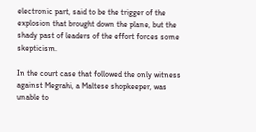electronic part, said to be the trigger of the explosion that brought down the plane, but the shady past of leaders of the effort forces some skepticism.

In the court case that followed the only witness against Megrahi, a Maltese shopkeeper, was unable to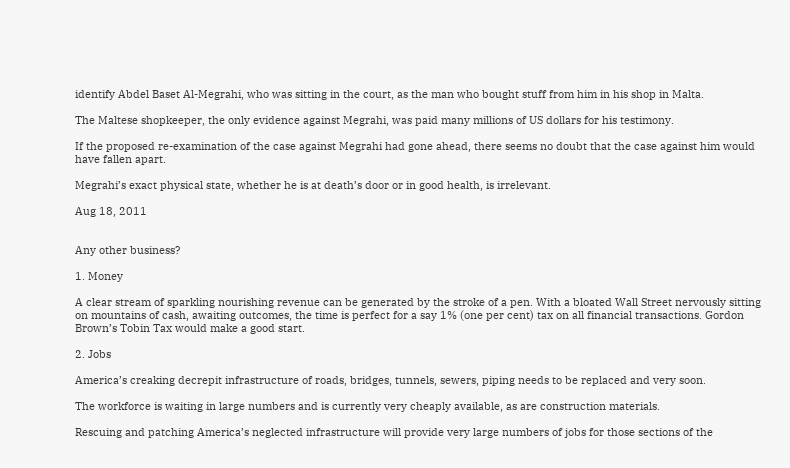identify Abdel Baset Al-Megrahi, who was sitting in the court, as the man who bought stuff from him in his shop in Malta.

The Maltese shopkeeper, the only evidence against Megrahi, was paid many millions of US dollars for his testimony.

If the proposed re-examination of the case against Megrahi had gone ahead, there seems no doubt that the case against him would have fallen apart.

Megrahi’s exact physical state, whether he is at death’s door or in good health, is irrelevant.

Aug 18, 2011


Any other business?

1. Money

A clear stream of sparkling nourishing revenue can be generated by the stroke of a pen. With a bloated Wall Street nervously sitting on mountains of cash, awaiting outcomes, the time is perfect for a say 1% (one per cent) tax on all financial transactions. Gordon Brown’s Tobin Tax would make a good start.

2. Jobs

America’s creaking decrepit infrastructure of roads, bridges, tunnels, sewers, piping needs to be replaced and very soon.

The workforce is waiting in large numbers and is currently very cheaply available, as are construction materials.

Rescuing and patching America’s neglected infrastructure will provide very large numbers of jobs for those sections of the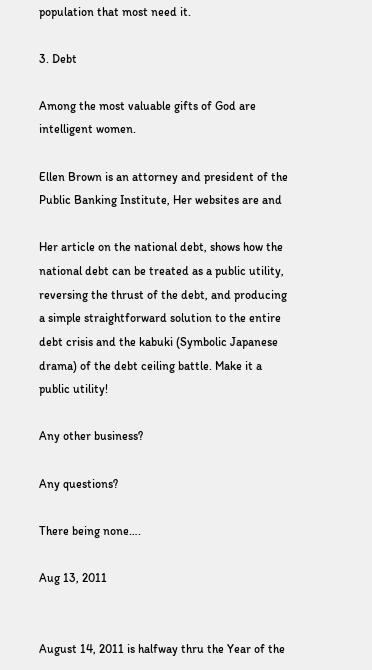population that most need it.

3. Debt

Among the most valuable gifts of God are intelligent women.

Ellen Brown is an attorney and president of the Public Banking Institute, Her websites are and

Her article on the national debt, shows how the national debt can be treated as a public utility, reversing the thrust of the debt, and producing a simple straightforward solution to the entire debt crisis and the kabuki (Symbolic Japanese drama) of the debt ceiling battle. Make it a public utility!

Any other business?

Any questions?

There being none….

Aug 13, 2011


August 14, 2011 is halfway thru the Year of the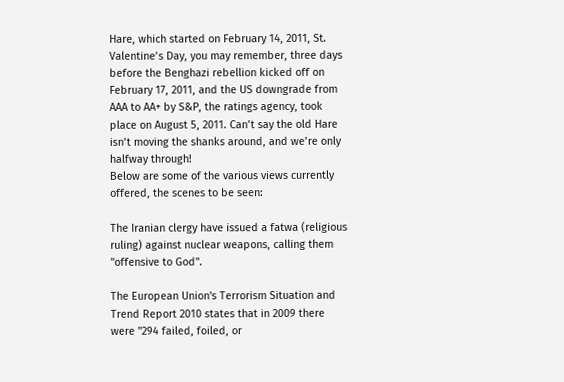Hare, which started on February 14, 2011, St. Valentine’s Day, you may remember, three days before the Benghazi rebellion kicked off on February 17, 2011, and the US downgrade from AAA to AA+ by S&P, the ratings agency, took place on August 5, 2011. Can’t say the old Hare isn’t moving the shanks around, and we’re only halfway through!
Below are some of the various views currently offered, the scenes to be seen:

The Iranian clergy have issued a fatwa (religious ruling) against nuclear weapons, calling them "offensive to God".

The European Union's Terrorism Situation and Trend Report 2010 states that in 2009 there were "294 failed, foiled, or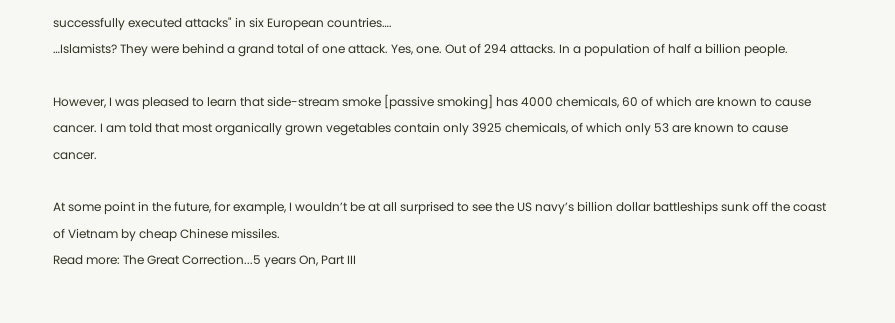successfully executed attacks" in six European countries….
…Islamists? They were behind a grand total of one attack. Yes, one. Out of 294 attacks. In a population of half a billion people.

However, I was pleased to learn that side-stream smoke [passive smoking] has 4000 chemicals, 60 of which are known to cause cancer. I am told that most organically grown vegetables contain only 3925 chemicals, of which only 53 are known to cause cancer.

At some point in the future, for example, I wouldn’t be at all surprised to see the US navy’s billion dollar battleships sunk off the coast of Vietnam by cheap Chinese missiles.
Read more: The Great Correction...5 years On, Part III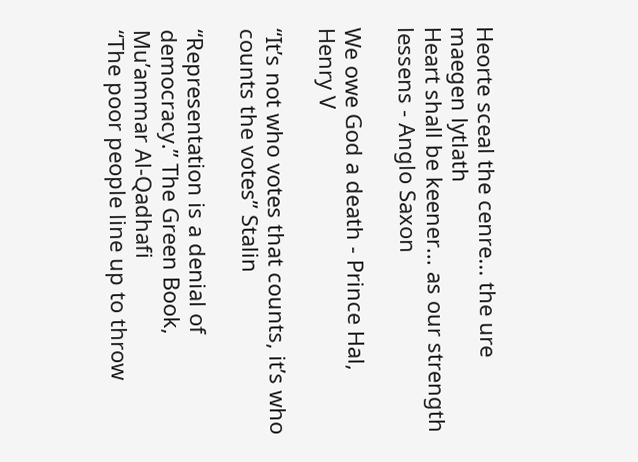Heorte sceal the cenre... the ure maegen lytlath
Heart shall be keener... as our strength lessens - Anglo Saxon

We owe God a death - Prince Hal, Henry V

“It’s not who votes that counts, it’s who counts the votes” Stalin

“Representation is a denial of democracy.” The Green Book, Mu’ammar Al-Qadhafi
“The poor people line up to throw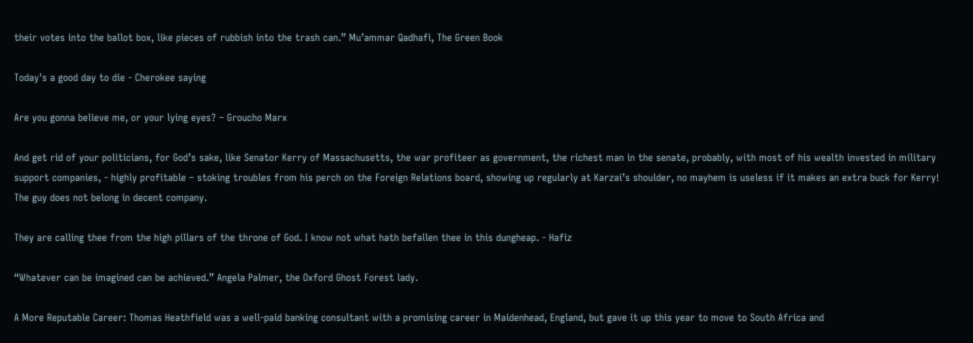their votes into the ballot box, like pieces of rubbish into the trash can.” Mu’ammar Qadhafi, The Green Book

Today's a good day to die - Cherokee saying

Are you gonna believe me, or your lying eyes? – Groucho Marx

And get rid of your politicians, for God’s sake, like Senator Kerry of Massachusetts, the war profiteer as government, the richest man in the senate, probably, with most of his wealth invested in military support companies, - highly profitable – stoking troubles from his perch on the Foreign Relations board, showing up regularly at Karzai’s shoulder, no mayhem is useless if it makes an extra buck for Kerry! The guy does not belong in decent company.

They are calling thee from the high pillars of the throne of God. I know not what hath befallen thee in this dungheap. - Hafiz

“Whatever can be imagined can be achieved.” Angela Palmer, the Oxford Ghost Forest lady.

A More Reputable Career: Thomas Heathfield was a well-paid banking consultant with a promising career in Maidenhead, England, but gave it up this year to move to South Africa and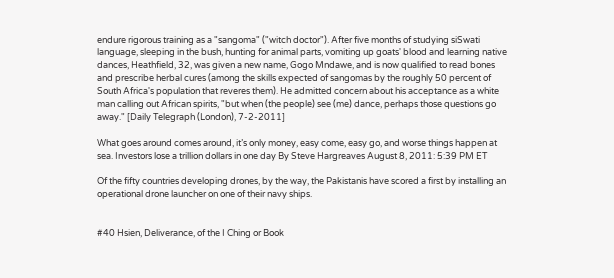endure rigorous training as a "sangoma" ("witch doctor"). After five months of studying siSwati language, sleeping in the bush, hunting for animal parts, vomiting up goats' blood and learning native dances, Heathfield, 32, was given a new name, Gogo Mndawe, and is now qualified to read bones and prescribe herbal cures (among the skills expected of sangomas by the roughly 50 percent of South Africa's population that reveres them). He admitted concern about his acceptance as a white man calling out African spirits, "but when (the people) see (me) dance, perhaps those questions go away." [Daily Telegraph (London), 7-2-2011]

What goes around comes around, it’s only money, easy come, easy go, and worse things happen at sea. Investors lose a trillion dollars in one day By Steve Hargreaves August 8, 2011: 5:39 PM ET

Of the fifty countries developing drones, by the way, the Pakistanis have scored a first by installing an operational drone launcher on one of their navy ships.


#40 Hsien, Deliverance, of the I Ching or Book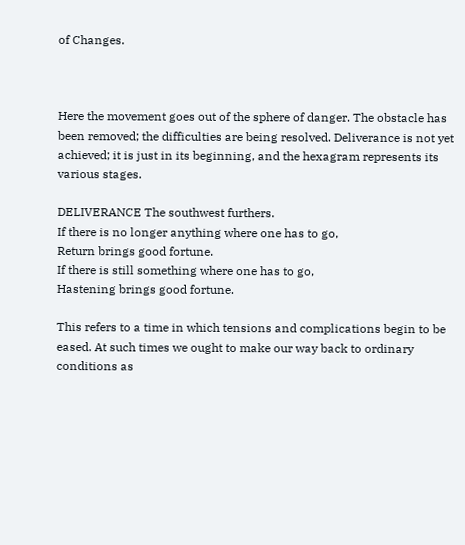of Changes.



Here the movement goes out of the sphere of danger. The obstacle has been removed; the difficulties are being resolved. Deliverance is not yet achieved; it is just in its beginning, and the hexagram represents its various stages.

DELIVERANCE The southwest furthers.
If there is no longer anything where one has to go,
Return brings good fortune.
If there is still something where one has to go,
Hastening brings good fortune.

This refers to a time in which tensions and complications begin to be eased. At such times we ought to make our way back to ordinary conditions as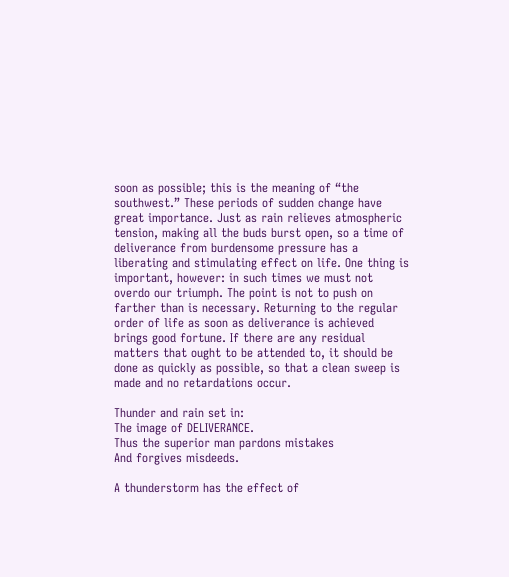soon as possible; this is the meaning of “the southwest.” These periods of sudden change have great importance. Just as rain relieves atmospheric tension, making all the buds burst open, so a time of deliverance from burdensome pressure has a liberating and stimulating effect on life. One thing is important, however: in such times we must not overdo our triumph. The point is not to push on farther than is necessary. Returning to the regular order of life as soon as deliverance is achieved brings good fortune. If there are any residual matters that ought to be attended to, it should be done as quickly as possible, so that a clean sweep is made and no retardations occur.

Thunder and rain set in:
The image of DELIVERANCE.
Thus the superior man pardons mistakes
And forgives misdeeds.

A thunderstorm has the effect of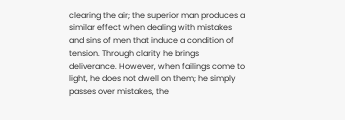clearing the air; the superior man produces a similar effect when dealing with mistakes and sins of men that induce a condition of tension. Through clarity he brings deliverance. However, when failings come to light, he does not dwell on them; he simply passes over mistakes, the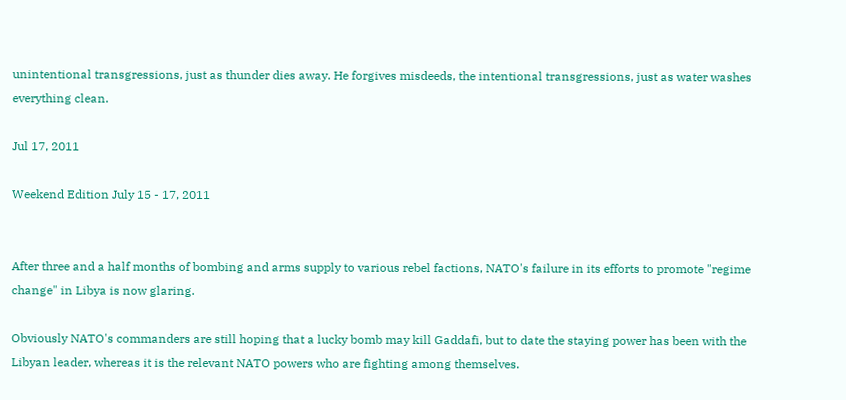unintentional transgressions, just as thunder dies away. He forgives misdeeds, the intentional transgressions, just as water washes everything clean.

Jul 17, 2011

Weekend Edition July 15 - 17, 2011


After three and a half months of bombing and arms supply to various rebel factions, NATO's failure in its efforts to promote "regime change" in Libya is now glaring.

Obviously NATO's commanders are still hoping that a lucky bomb may kill Gaddafi, but to date the staying power has been with the Libyan leader, whereas it is the relevant NATO powers who are fighting among themselves.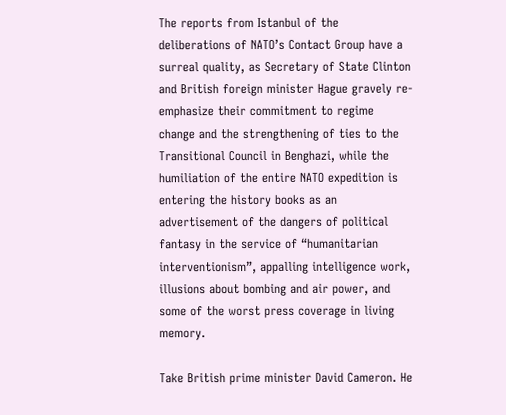The reports from Istanbul of the deliberations of NATO’s Contact Group have a surreal quality, as Secretary of State Clinton and British foreign minister Hague gravely re-emphasize their commitment to regime change and the strengthening of ties to the Transitional Council in Benghazi, while the humiliation of the entire NATO expedition is entering the history books as an advertisement of the dangers of political fantasy in the service of “humanitarian interventionism”, appalling intelligence work, illusions about bombing and air power, and some of the worst press coverage in living memory.

Take British prime minister David Cameron. He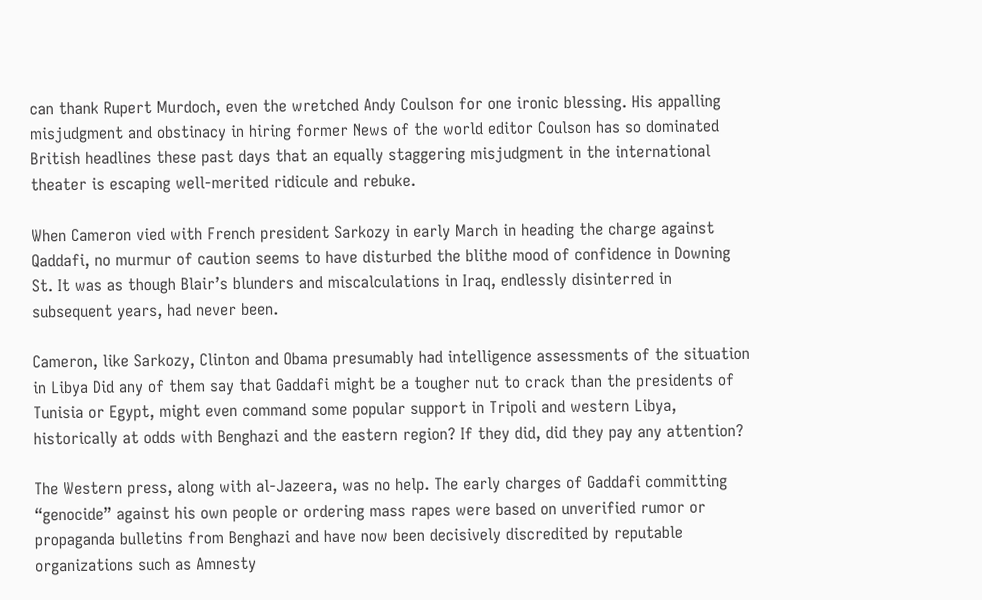can thank Rupert Murdoch, even the wretched Andy Coulson for one ironic blessing. His appalling misjudgment and obstinacy in hiring former News of the world editor Coulson has so dominated British headlines these past days that an equally staggering misjudgment in the international theater is escaping well-merited ridicule and rebuke.

When Cameron vied with French president Sarkozy in early March in heading the charge against Qaddafi, no murmur of caution seems to have disturbed the blithe mood of confidence in Downing St. It was as though Blair’s blunders and miscalculations in Iraq, endlessly disinterred in subsequent years, had never been.

Cameron, like Sarkozy, Clinton and Obama presumably had intelligence assessments of the situation in Libya Did any of them say that Gaddafi might be a tougher nut to crack than the presidents of Tunisia or Egypt, might even command some popular support in Tripoli and western Libya, historically at odds with Benghazi and the eastern region? If they did, did they pay any attention?

The Western press, along with al-Jazeera, was no help. The early charges of Gaddafi committing “genocide” against his own people or ordering mass rapes were based on unverified rumor or propaganda bulletins from Benghazi and have now been decisively discredited by reputable organizations such as Amnesty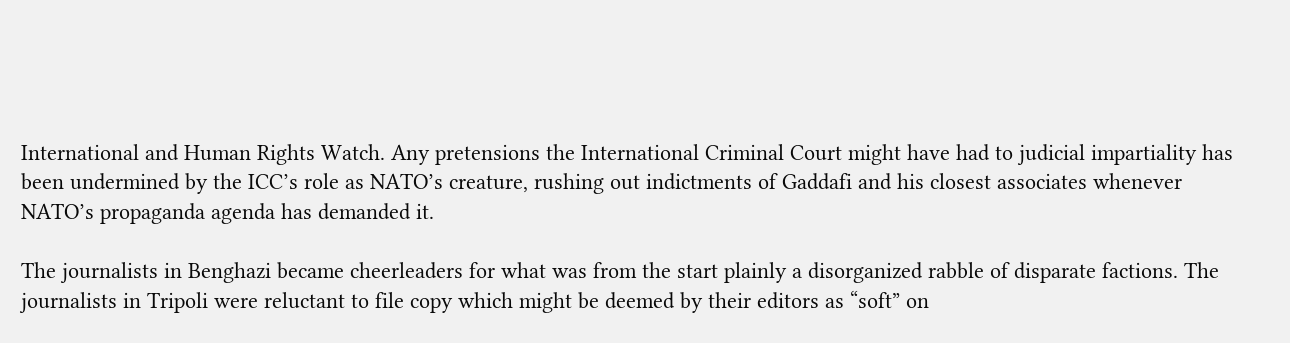International and Human Rights Watch. Any pretensions the International Criminal Court might have had to judicial impartiality has been undermined by the ICC’s role as NATO’s creature, rushing out indictments of Gaddafi and his closest associates whenever NATO’s propaganda agenda has demanded it.

The journalists in Benghazi became cheerleaders for what was from the start plainly a disorganized rabble of disparate factions. The journalists in Tripoli were reluctant to file copy which might be deemed by their editors as “soft” on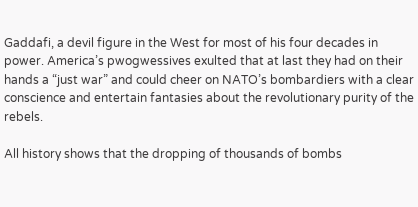Gaddafi, a devil figure in the West for most of his four decades in power. America’s pwogwessives exulted that at last they had on their hands a “just war” and could cheer on NATO’s bombardiers with a clear conscience and entertain fantasies about the revolutionary purity of the rebels.

All history shows that the dropping of thousands of bombs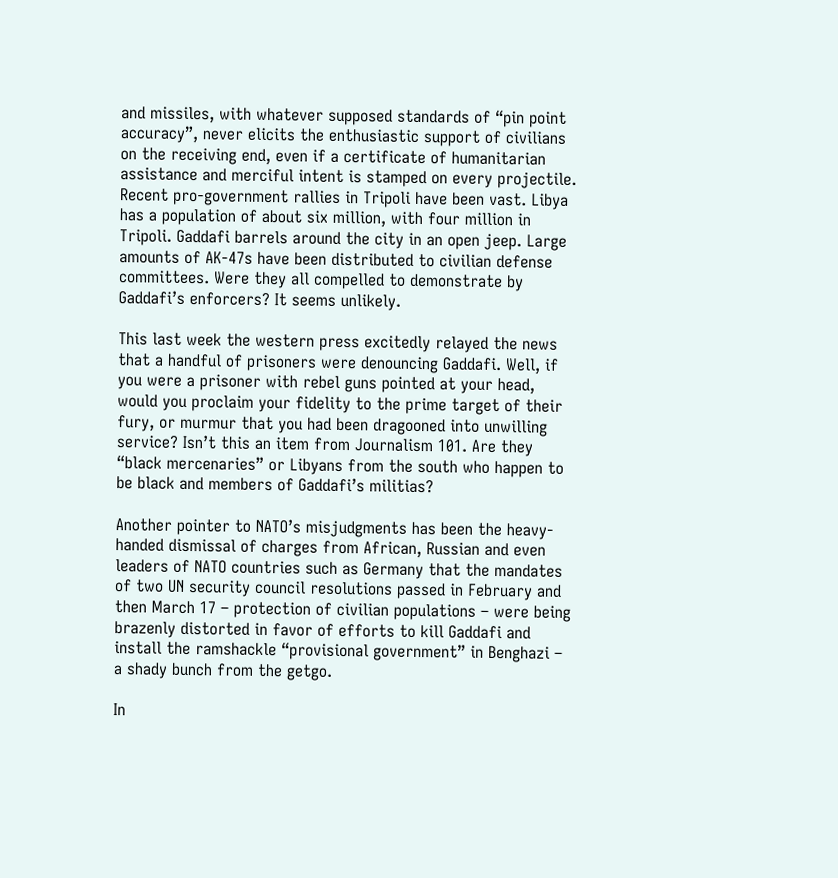and missiles, with whatever supposed standards of “pin point accuracy”, never elicits the enthusiastic support of civilians on the receiving end, even if a certificate of humanitarian assistance and merciful intent is stamped on every projectile. Recent pro-government rallies in Tripoli have been vast. Libya has a population of about six million, with four million in Tripoli. Gaddafi barrels around the city in an open jeep. Large amounts of AK-47s have been distributed to civilian defense committees. Were they all compelled to demonstrate by Gaddafi’s enforcers? It seems unlikely.

This last week the western press excitedly relayed the news that a handful of prisoners were denouncing Gaddafi. Well, if you were a prisoner with rebel guns pointed at your head, would you proclaim your fidelity to the prime target of their fury, or murmur that you had been dragooned into unwilling service? Isn’t this an item from Journalism 101. Are they “black mercenaries” or Libyans from the south who happen to be black and members of Gaddafi’s militias?

Another pointer to NATO’s misjudgments has been the heavy-handed dismissal of charges from African, Russian and even leaders of NATO countries such as Germany that the mandates of two UN security council resolutions passed in February and then March 17 – protection of civilian populations – were being brazenly distorted in favor of efforts to kill Gaddafi and install the ramshackle “provisional government” in Benghazi – a shady bunch from the getgo.

In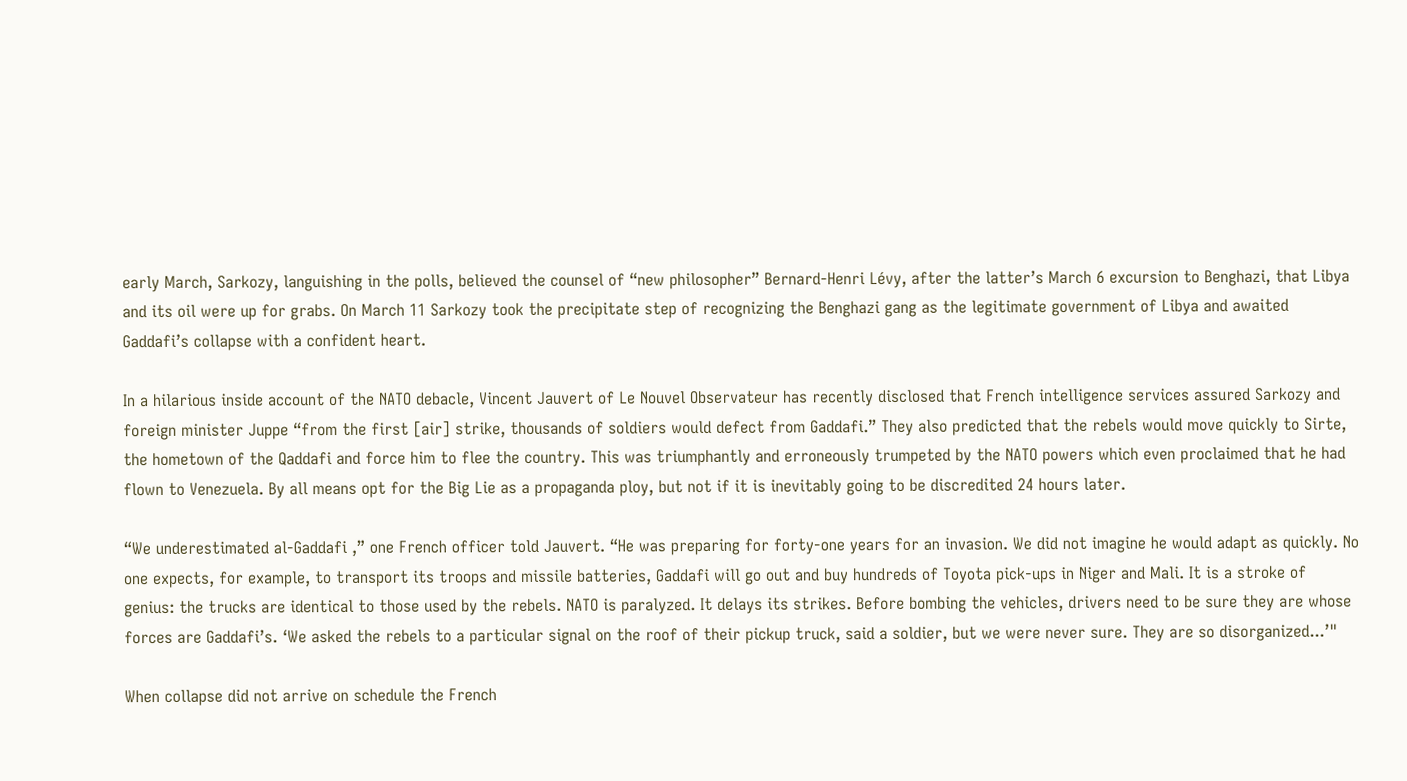early March, Sarkozy, languishing in the polls, believed the counsel of “new philosopher” Bernard-Henri Lévy, after the latter’s March 6 excursion to Benghazi, that Libya and its oil were up for grabs. On March 11 Sarkozy took the precipitate step of recognizing the Benghazi gang as the legitimate government of Libya and awaited Gaddafi’s collapse with a confident heart.

In a hilarious inside account of the NATO debacle, Vincent Jauvert of Le Nouvel Observateur has recently disclosed that French intelligence services assured Sarkozy and foreign minister Juppe “from the first [air] strike, thousands of soldiers would defect from Gaddafi.” They also predicted that the rebels would move quickly to Sirte, the hometown of the Qaddafi and force him to flee the country. This was triumphantly and erroneously trumpeted by the NATO powers which even proclaimed that he had flown to Venezuela. By all means opt for the Big Lie as a propaganda ploy, but not if it is inevitably going to be discredited 24 hours later.

“We underestimated al-Gaddafi ,” one French officer told Jauvert. “He was preparing for forty-one years for an invasion. We did not imagine he would adapt as quickly. No one expects, for example, to transport its troops and missile batteries, Gaddafi will go out and buy hundreds of Toyota pick-ups in Niger and Mali. It is a stroke of genius: the trucks are identical to those used by the rebels. NATO is paralyzed. It delays its strikes. Before bombing the vehicles, drivers need to be sure they are whose forces are Gaddafi’s. ‘We asked the rebels to a particular signal on the roof of their pickup truck, said a soldier, but we were never sure. They are so disorganized...’"

When collapse did not arrive on schedule the French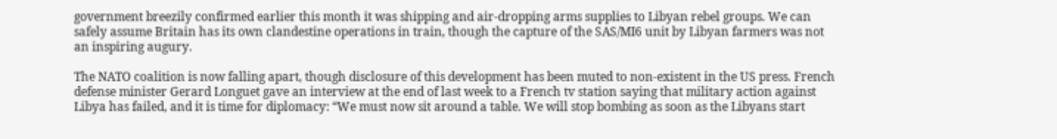government breezily confirmed earlier this month it was shipping and air-dropping arms supplies to Libyan rebel groups. We can safely assume Britain has its own clandestine operations in train, though the capture of the SAS/MI6 unit by Libyan farmers was not an inspiring augury.

The NATO coalition is now falling apart, though disclosure of this development has been muted to non-existent in the US press. French defense minister Gerard Longuet gave an interview at the end of last week to a French tv station saying that military action against Libya has failed, and it is time for diplomacy: “We must now sit around a table. We will stop bombing as soon as the Libyans start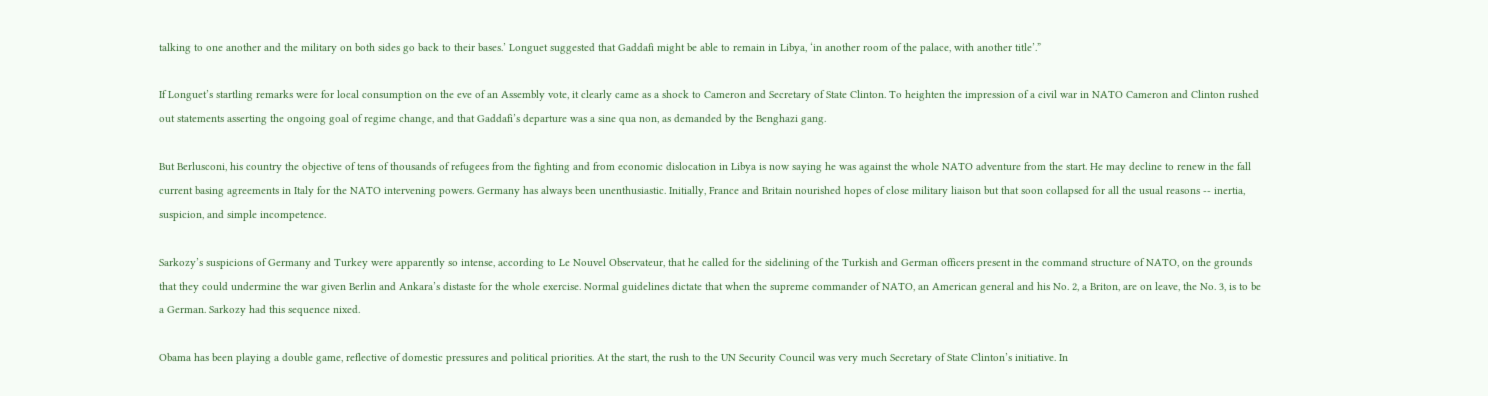talking to one another and the military on both sides go back to their bases.’ Longuet suggested that Gaddafi might be able to remain in Libya, ‘in another room of the palace, with another title’.”

If Longuet’s startling remarks were for local consumption on the eve of an Assembly vote, it clearly came as a shock to Cameron and Secretary of State Clinton. To heighten the impression of a civil war in NATO Cameron and Clinton rushed out statements asserting the ongoing goal of regime change, and that Gaddafi’s departure was a sine qua non, as demanded by the Benghazi gang.

But Berlusconi, his country the objective of tens of thousands of refugees from the fighting and from economic dislocation in Libya is now saying he was against the whole NATO adventure from the start. He may decline to renew in the fall current basing agreements in Italy for the NATO intervening powers. Germany has always been unenthusiastic. Initially, France and Britain nourished hopes of close military liaison but that soon collapsed for all the usual reasons -- inertia, suspicion, and simple incompetence.

Sarkozy’s suspicions of Germany and Turkey were apparently so intense, according to Le Nouvel Observateur, that he called for the sidelining of the Turkish and German officers present in the command structure of NATO, on the grounds that they could undermine the war given Berlin and Ankara’s distaste for the whole exercise. Normal guidelines dictate that when the supreme commander of NATO, an American general and his No. 2, a Briton, are on leave, the No. 3, is to be a German. Sarkozy had this sequence nixed.

Obama has been playing a double game, reflective of domestic pressures and political priorities. At the start, the rush to the UN Security Council was very much Secretary of State Clinton’s initiative. In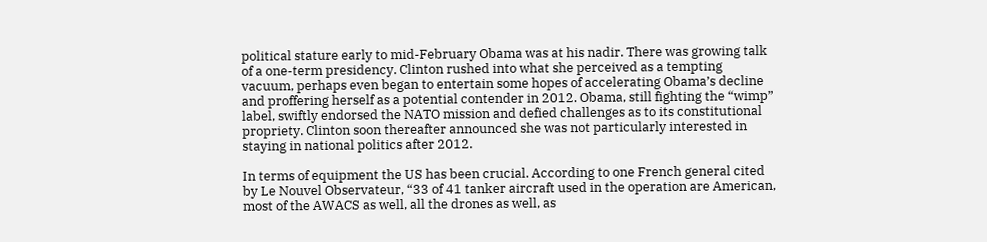political stature early to mid-February Obama was at his nadir. There was growing talk of a one-term presidency. Clinton rushed into what she perceived as a tempting vacuum, perhaps even began to entertain some hopes of accelerating Obama’s decline and proffering herself as a potential contender in 2012. Obama, still fighting the “wimp” label, swiftly endorsed the NATO mission and defied challenges as to its constitutional propriety. Clinton soon thereafter announced she was not particularly interested in staying in national politics after 2012.

In terms of equipment the US has been crucial. According to one French general cited by Le Nouvel Observateur, “33 of 41 tanker aircraft used in the operation are American, most of the AWACS as well, all the drones as well, as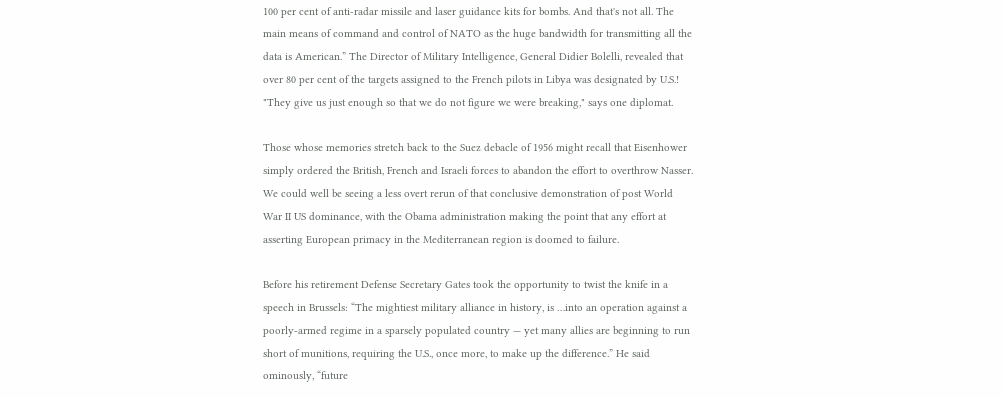100 per cent of anti-radar missile and laser guidance kits for bombs. And that's not all. The main means of command and control of NATO as the huge bandwidth for transmitting all the data is American.” The Director of Military Intelligence, General Didier Bolelli, revealed that over 80 per cent of the targets assigned to the French pilots in Libya was designated by U.S.! "They give us just enough so that we do not figure we were breaking," says one diplomat.

Those whose memories stretch back to the Suez debacle of 1956 might recall that Eisenhower simply ordered the British, French and Israeli forces to abandon the effort to overthrow Nasser. We could well be seeing a less overt rerun of that conclusive demonstration of post World War II US dominance, with the Obama administration making the point that any effort at asserting European primacy in the Mediterranean region is doomed to failure.

Before his retirement Defense Secretary Gates took the opportunity to twist the knife in a speech in Brussels: “The mightiest military alliance in history, is …into an operation against a poorly-armed regime in a sparsely populated country — yet many allies are beginning to run short of munitions, requiring the U.S., once more, to make up the difference.” He said ominously, “future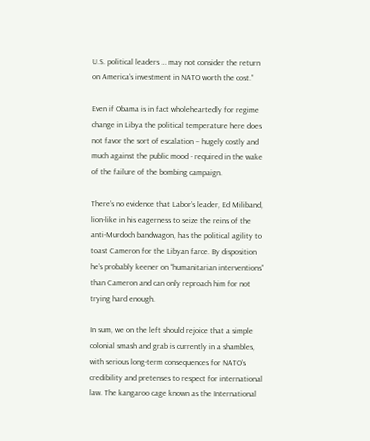U.S. political leaders … may not consider the return on America’s investment in NATO worth the cost.”

Even if Obama is in fact wholeheartedly for regime change in Libya the political temperature here does not favor the sort of escalation – hugely costly and much against the public mood - required in the wake of the failure of the bombing campaign.

There’s no evidence that Labor’s leader, Ed Miliband, lion-like in his eagerness to seize the reins of the anti-Murdoch bandwagon, has the political agility to toast Cameron for the Libyan farce. By disposition he’s probably keener on “humanitarian interventions” than Cameron and can only reproach him for not trying hard enough.

In sum, we on the left should rejoice that a simple colonial smash and grab is currently in a shambles, with serious long-term consequences for NATO’s credibility and pretenses to respect for international law. The kangaroo cage known as the International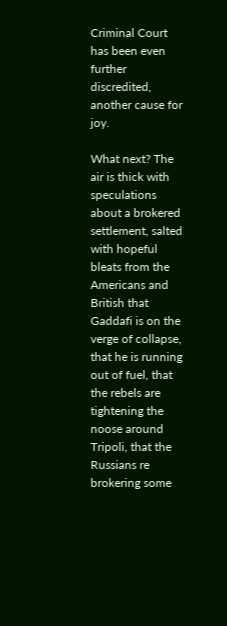Criminal Court has been even further discredited, another cause for joy.

What next? The air is thick with speculations about a brokered settlement, salted with hopeful bleats from the Americans and British that Gaddafi is on the verge of collapse, that he is running out of fuel, that the rebels are tightening the noose around Tripoli, that the Russians re brokering some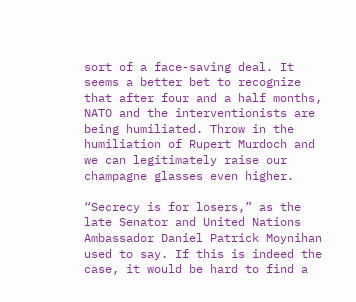sort of a face-saving deal. It seems a better bet to recognize that after four and a half months, NATO and the interventionists are being humiliated. Throw in the humiliation of Rupert Murdoch and we can legitimately raise our champagne glasses even higher.

“Secrecy is for losers,” as the late Senator and United Nations Ambassador Daniel Patrick Moynihan used to say. If this is indeed the case, it would be hard to find a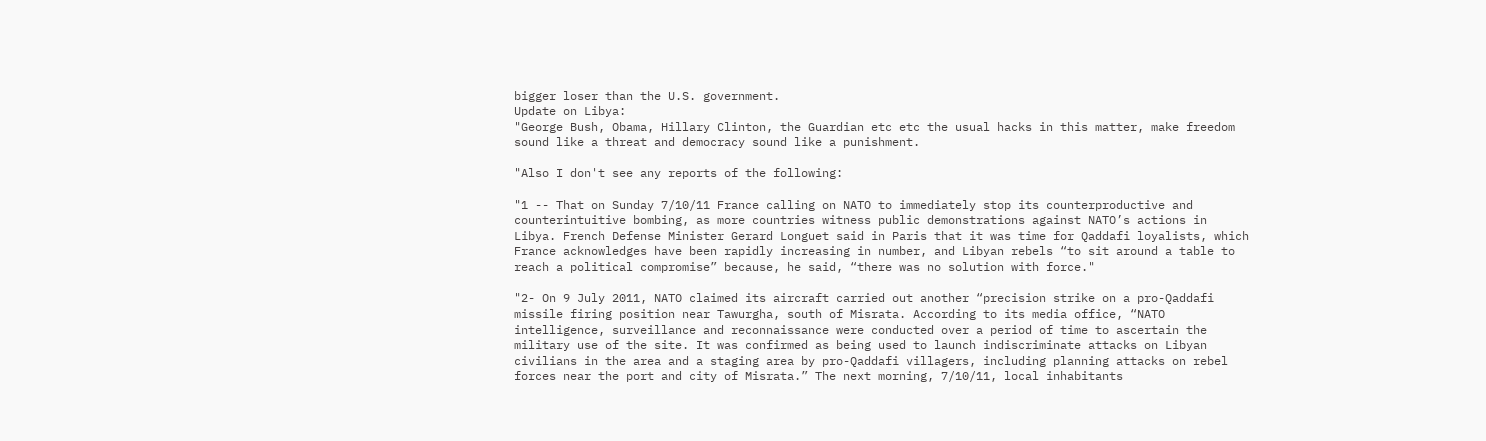bigger loser than the U.S. government.
Update on Libya:
"George Bush, Obama, Hillary Clinton, the Guardian etc etc the usual hacks in this matter, make freedom sound like a threat and democracy sound like a punishment.

"Also I don't see any reports of the following:

"1 -- That on Sunday 7/10/11 France calling on NATO to immediately stop its counterproductive and counterintuitive bombing, as more countries witness public demonstrations against NATO’s actions in Libya. French Defense Minister Gerard Longuet said in Paris that it was time for Qaddafi loyalists, which France acknowledges have been rapidly increasing in number, and Libyan rebels “to sit around a table to reach a political compromise” because, he said, “there was no solution with force."

"2- On 9 July 2011, NATO claimed its aircraft carried out another “precision strike on a pro-Qaddafi missile firing position near Tawurgha, south of Misrata. According to its media office, “NATO intelligence, surveillance and reconnaissance were conducted over a period of time to ascertain the military use of the site. It was confirmed as being used to launch indiscriminate attacks on Libyan civilians in the area and a staging area by pro-Qaddafi villagers, including planning attacks on rebel forces near the port and city of Misrata.” The next morning, 7/10/11, local inhabitants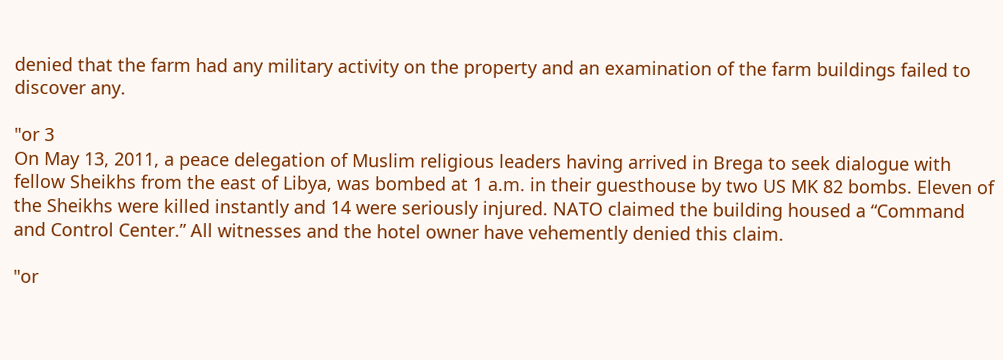denied that the farm had any military activity on the property and an examination of the farm buildings failed to discover any.

"or 3
On May 13, 2011, a peace delegation of Muslim religious leaders having arrived in Brega to seek dialogue with fellow Sheikhs from the east of Libya, was bombed at 1 a.m. in their guesthouse by two US MK 82 bombs. Eleven of the Sheikhs were killed instantly and 14 were seriously injured. NATO claimed the building housed a “Command and Control Center.” All witnesses and the hotel owner have vehemently denied this claim.

"or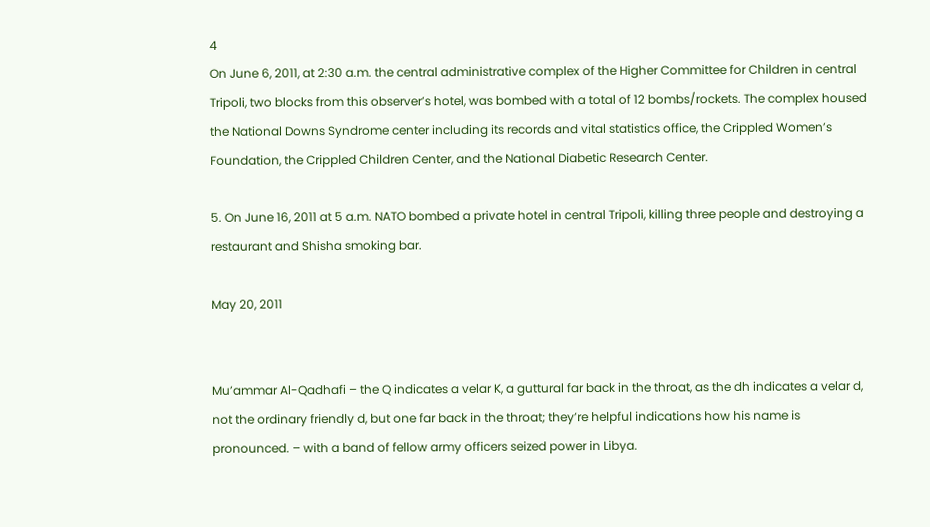4
On June 6, 2011, at 2:30 a.m. the central administrative complex of the Higher Committee for Children in central Tripoli, two blocks from this observer’s hotel, was bombed with a total of 12 bombs/rockets. The complex housed the National Downs Syndrome center including its records and vital statistics office, the Crippled Women’s Foundation, the Crippled Children Center, and the National Diabetic Research Center.

5. On June 16, 2011 at 5 a.m. NATO bombed a private hotel in central Tripoli, killing three people and destroying a restaurant and Shisha smoking bar.

May 20, 2011


Mu’ammar Al-Qadhafi – the Q indicates a velar K, a guttural far back in the throat, as the dh indicates a velar d, not the ordinary friendly d, but one far back in the throat; they’re helpful indications how his name is pronounced. – with a band of fellow army officers seized power in Libya.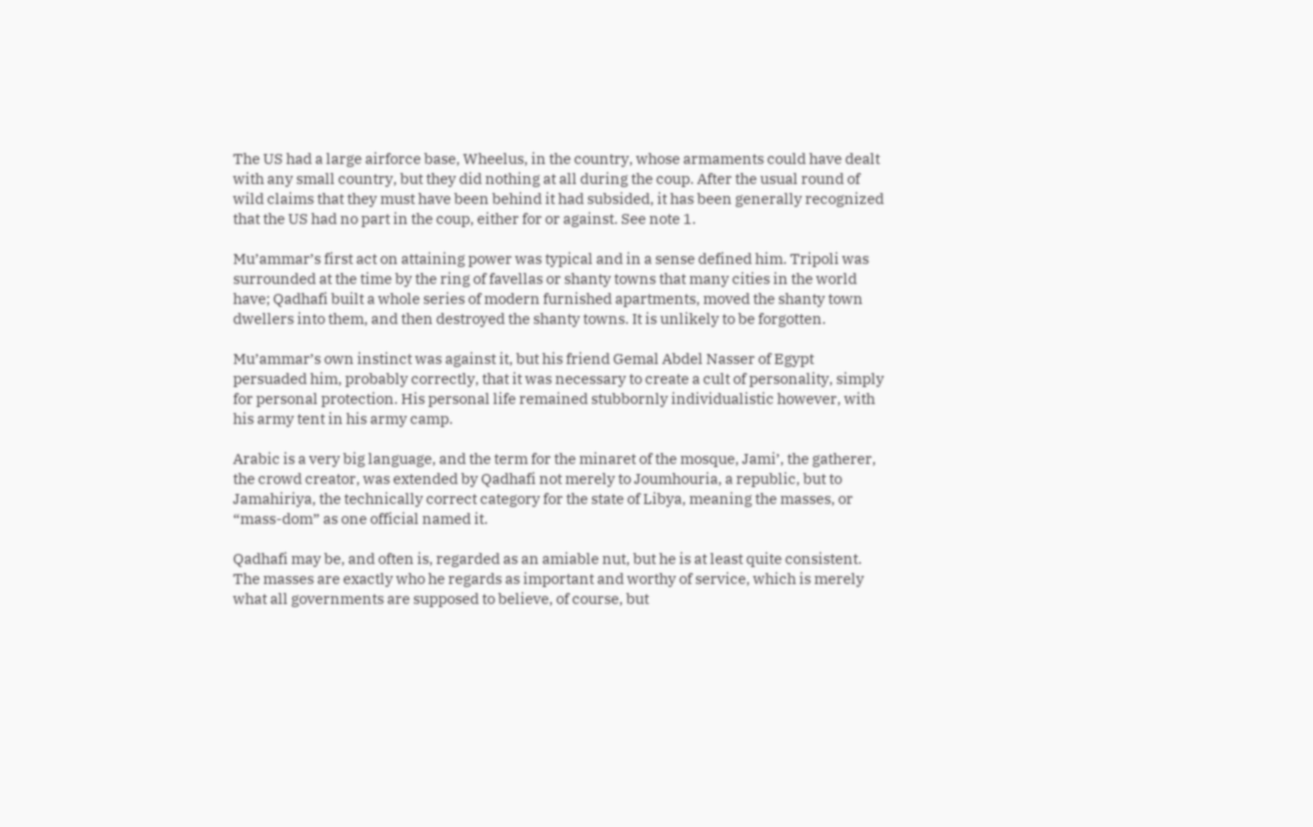The US had a large airforce base, Wheelus, in the country, whose armaments could have dealt with any small country, but they did nothing at all during the coup. After the usual round of wild claims that they must have been behind it had subsided, it has been generally recognized that the US had no part in the coup, either for or against. See note 1.

Mu’ammar’s first act on attaining power was typical and in a sense defined him. Tripoli was surrounded at the time by the ring of favellas or shanty towns that many cities in the world have; Qadhafi built a whole series of modern furnished apartments, moved the shanty town dwellers into them, and then destroyed the shanty towns. It is unlikely to be forgotten.

Mu’ammar’s own instinct was against it, but his friend Gemal Abdel Nasser of Egypt persuaded him, probably correctly, that it was necessary to create a cult of personality, simply for personal protection. His personal life remained stubbornly individualistic however, with his army tent in his army camp.

Arabic is a very big language, and the term for the minaret of the mosque, Jami’, the gatherer, the crowd creator, was extended by Qadhafi not merely to Joumhouria, a republic, but to Jamahiriya, the technically correct category for the state of Libya, meaning the masses, or “mass-dom” as one official named it.

Qadhafi may be, and often is, regarded as an amiable nut, but he is at least quite consistent. The masses are exactly who he regards as important and worthy of service, which is merely what all governments are supposed to believe, of course, but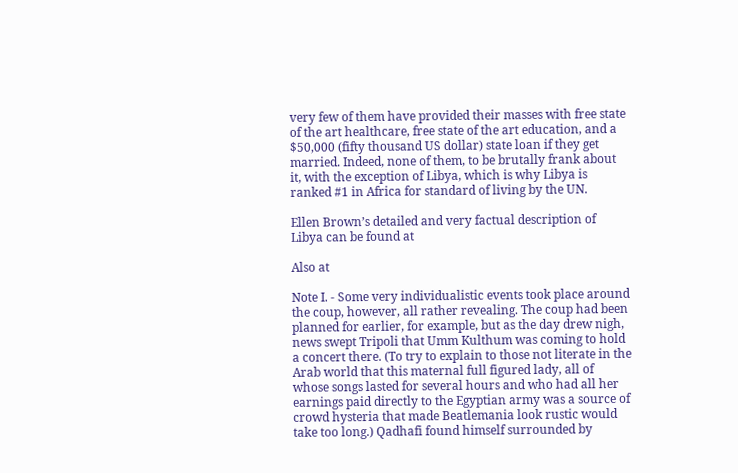very few of them have provided their masses with free state of the art healthcare, free state of the art education, and a $50,000 (fifty thousand US dollar) state loan if they get married. Indeed, none of them, to be brutally frank about it, with the exception of Libya, which is why Libya is ranked #1 in Africa for standard of living by the UN.

Ellen Brown’s detailed and very factual description of Libya can be found at

Also at

Note I. - Some very individualistic events took place around the coup, however, all rather revealing. The coup had been planned for earlier, for example, but as the day drew nigh, news swept Tripoli that Umm Kulthum was coming to hold a concert there. (To try to explain to those not literate in the Arab world that this maternal full figured lady, all of whose songs lasted for several hours and who had all her earnings paid directly to the Egyptian army was a source of crowd hysteria that made Beatlemania look rustic would take too long.) Qadhafi found himself surrounded by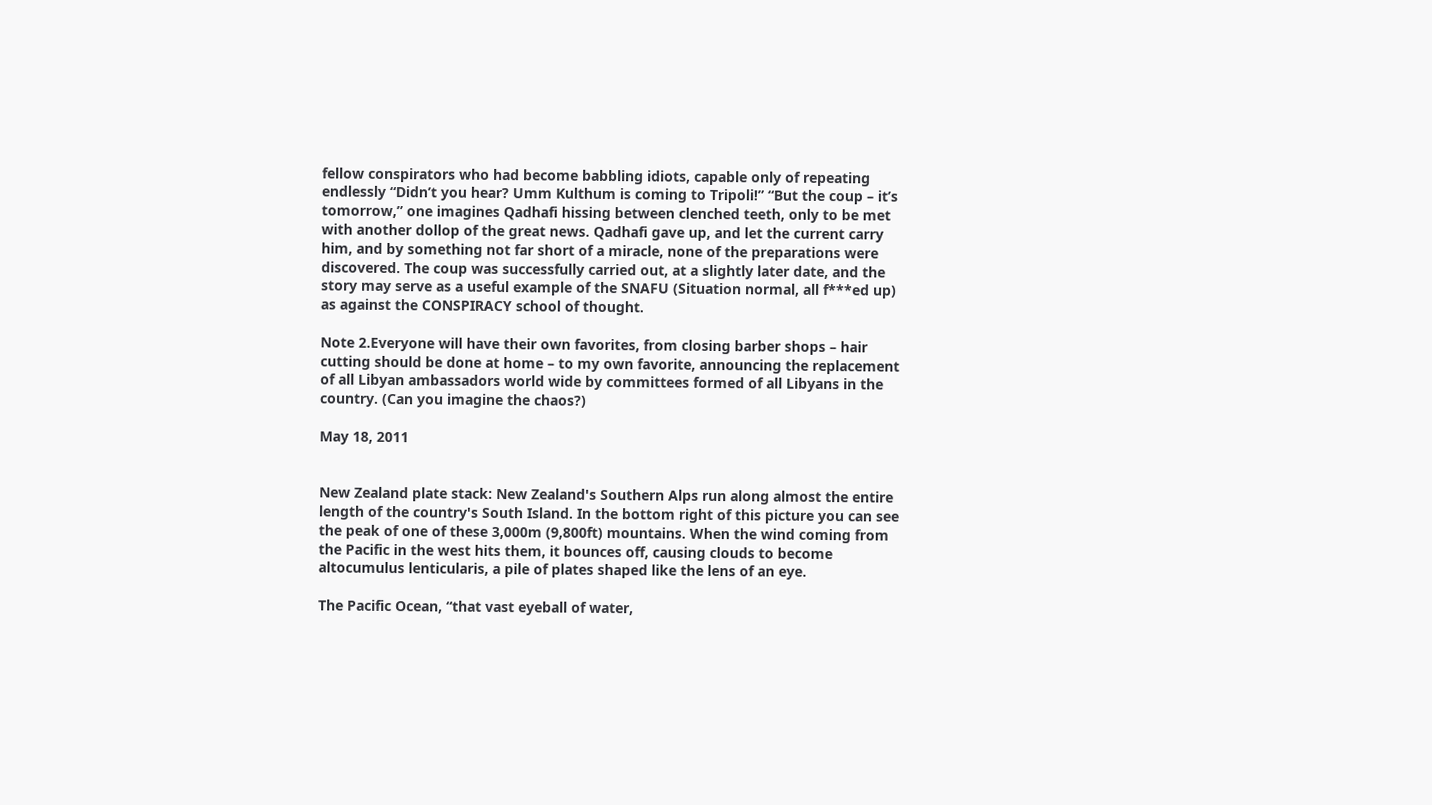fellow conspirators who had become babbling idiots, capable only of repeating endlessly “Didn’t you hear? Umm Kulthum is coming to Tripoli!” “But the coup – it’s tomorrow,” one imagines Qadhafi hissing between clenched teeth, only to be met with another dollop of the great news. Qadhafi gave up, and let the current carry him, and by something not far short of a miracle, none of the preparations were discovered. The coup was successfully carried out, at a slightly later date, and the story may serve as a useful example of the SNAFU (Situation normal, all f***ed up) as against the CONSPIRACY school of thought.

Note 2.Everyone will have their own favorites, from closing barber shops – hair cutting should be done at home – to my own favorite, announcing the replacement of all Libyan ambassadors world wide by committees formed of all Libyans in the country. (Can you imagine the chaos?)

May 18, 2011


New Zealand plate stack: New Zealand's Southern Alps run along almost the entire length of the country's South Island. In the bottom right of this picture you can see the peak of one of these 3,000m (9,800ft) mountains. When the wind coming from the Pacific in the west hits them, it bounces off, causing clouds to become altocumulus lenticularis, a pile of plates shaped like the lens of an eye.

The Pacific Ocean, “that vast eyeball of water,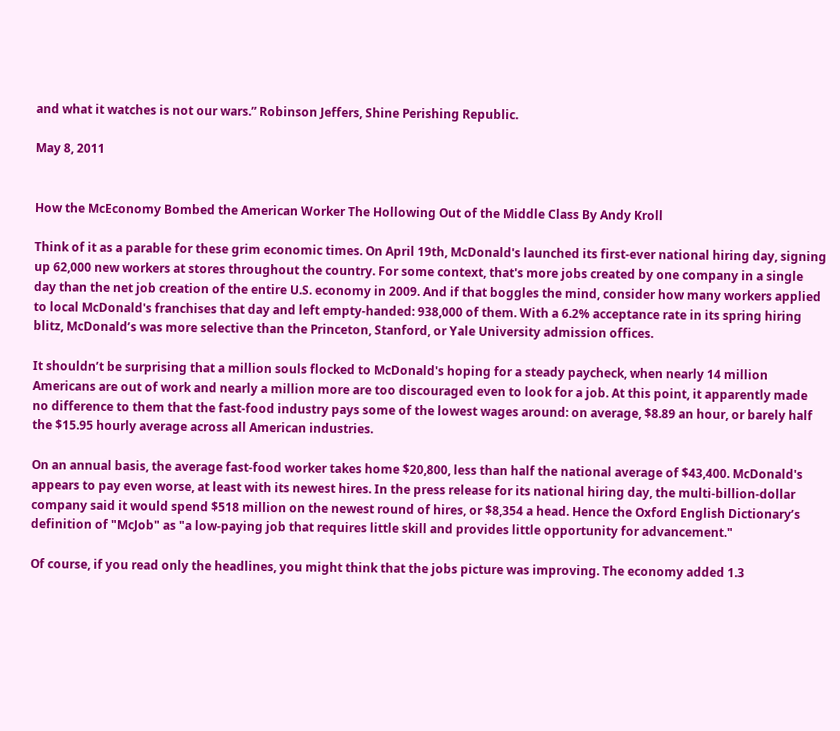and what it watches is not our wars.” Robinson Jeffers, Shine Perishing Republic.

May 8, 2011


How the McEconomy Bombed the American Worker The Hollowing Out of the Middle Class By Andy Kroll

Think of it as a parable for these grim economic times. On April 19th, McDonald's launched its first-ever national hiring day, signing up 62,000 new workers at stores throughout the country. For some context, that's more jobs created by one company in a single day than the net job creation of the entire U.S. economy in 2009. And if that boggles the mind, consider how many workers applied to local McDonald's franchises that day and left empty-handed: 938,000 of them. With a 6.2% acceptance rate in its spring hiring blitz, McDonald’s was more selective than the Princeton, Stanford, or Yale University admission offices.

It shouldn’t be surprising that a million souls flocked to McDonald's hoping for a steady paycheck, when nearly 14 million Americans are out of work and nearly a million more are too discouraged even to look for a job. At this point, it apparently made no difference to them that the fast-food industry pays some of the lowest wages around: on average, $8.89 an hour, or barely half the $15.95 hourly average across all American industries.

On an annual basis, the average fast-food worker takes home $20,800, less than half the national average of $43,400. McDonald's appears to pay even worse, at least with its newest hires. In the press release for its national hiring day, the multi-billion-dollar company said it would spend $518 million on the newest round of hires, or $8,354 a head. Hence the Oxford English Dictionary’s definition of "McJob" as "a low-paying job that requires little skill and provides little opportunity for advancement."

Of course, if you read only the headlines, you might think that the jobs picture was improving. The economy added 1.3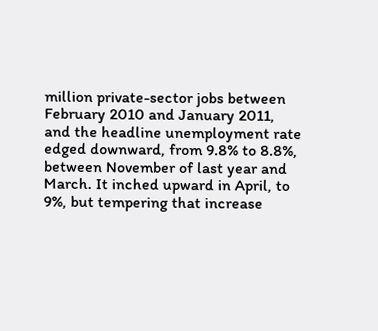million private-sector jobs between February 2010 and January 2011, and the headline unemployment rate edged downward, from 9.8% to 8.8%, between November of last year and March. It inched upward in April, to 9%, but tempering that increase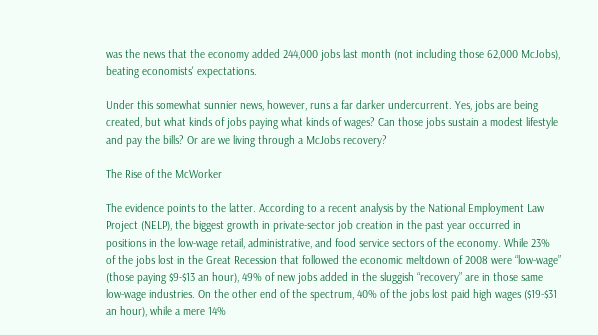was the news that the economy added 244,000 jobs last month (not including those 62,000 McJobs), beating economists' expectations.

Under this somewhat sunnier news, however, runs a far darker undercurrent. Yes, jobs are being created, but what kinds of jobs paying what kinds of wages? Can those jobs sustain a modest lifestyle and pay the bills? Or are we living through a McJobs recovery?

The Rise of the McWorker

The evidence points to the latter. According to a recent analysis by the National Employment Law Project (NELP), the biggest growth in private-sector job creation in the past year occurred in positions in the low-wage retail, administrative, and food service sectors of the economy. While 23% of the jobs lost in the Great Recession that followed the economic meltdown of 2008 were “low-wage” (those paying $9-$13 an hour), 49% of new jobs added in the sluggish “recovery” are in those same low-wage industries. On the other end of the spectrum, 40% of the jobs lost paid high wages ($19-$31 an hour), while a mere 14%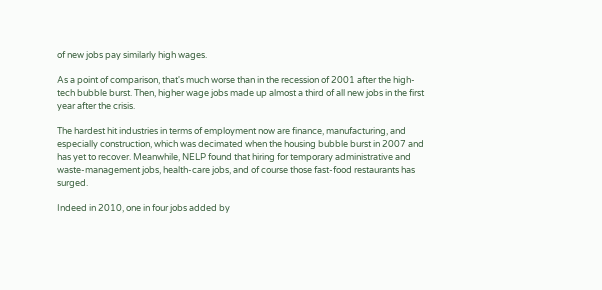of new jobs pay similarly high wages.

As a point of comparison, that's much worse than in the recession of 2001 after the high-tech bubble burst. Then, higher wage jobs made up almost a third of all new jobs in the first year after the crisis.

The hardest hit industries in terms of employment now are finance, manufacturing, and especially construction, which was decimated when the housing bubble burst in 2007 and has yet to recover. Meanwhile, NELP found that hiring for temporary administrative and waste-management jobs, health-care jobs, and of course those fast-food restaurants has surged.

Indeed in 2010, one in four jobs added by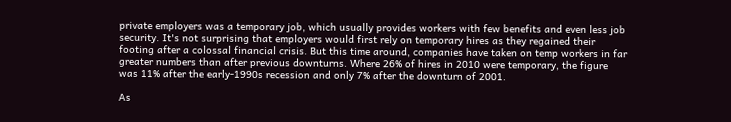private employers was a temporary job, which usually provides workers with few benefits and even less job security. It's not surprising that employers would first rely on temporary hires as they regained their footing after a colossal financial crisis. But this time around, companies have taken on temp workers in far greater numbers than after previous downturns. Where 26% of hires in 2010 were temporary, the figure was 11% after the early-1990s recession and only 7% after the downturn of 2001.

As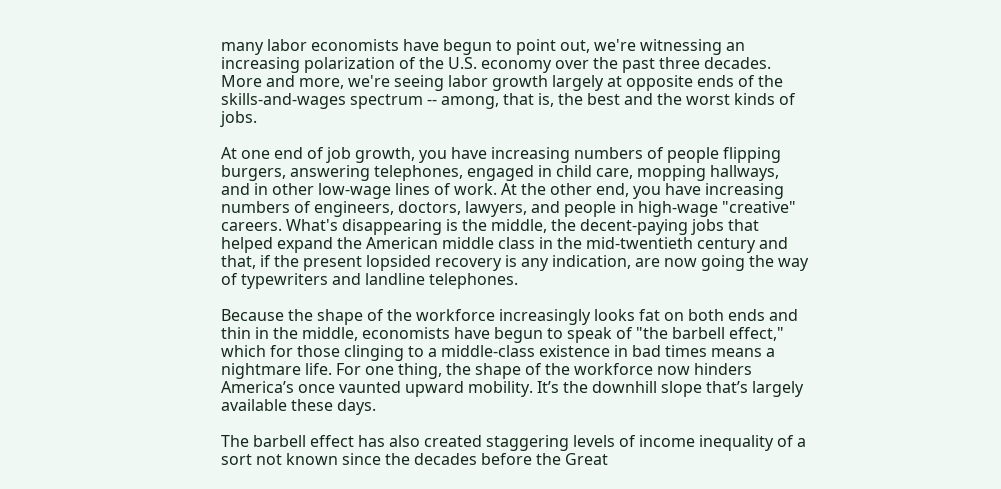many labor economists have begun to point out, we're witnessing an increasing polarization of the U.S. economy over the past three decades. More and more, we're seeing labor growth largely at opposite ends of the skills-and-wages spectrum -- among, that is, the best and the worst kinds of jobs.

At one end of job growth, you have increasing numbers of people flipping burgers, answering telephones, engaged in child care, mopping hallways, and in other low-wage lines of work. At the other end, you have increasing numbers of engineers, doctors, lawyers, and people in high-wage "creative" careers. What's disappearing is the middle, the decent-paying jobs that helped expand the American middle class in the mid-twentieth century and that, if the present lopsided recovery is any indication, are now going the way of typewriters and landline telephones.

Because the shape of the workforce increasingly looks fat on both ends and thin in the middle, economists have begun to speak of "the barbell effect," which for those clinging to a middle-class existence in bad times means a nightmare life. For one thing, the shape of the workforce now hinders America’s once vaunted upward mobility. It’s the downhill slope that’s largely available these days.

The barbell effect has also created staggering levels of income inequality of a sort not known since the decades before the Great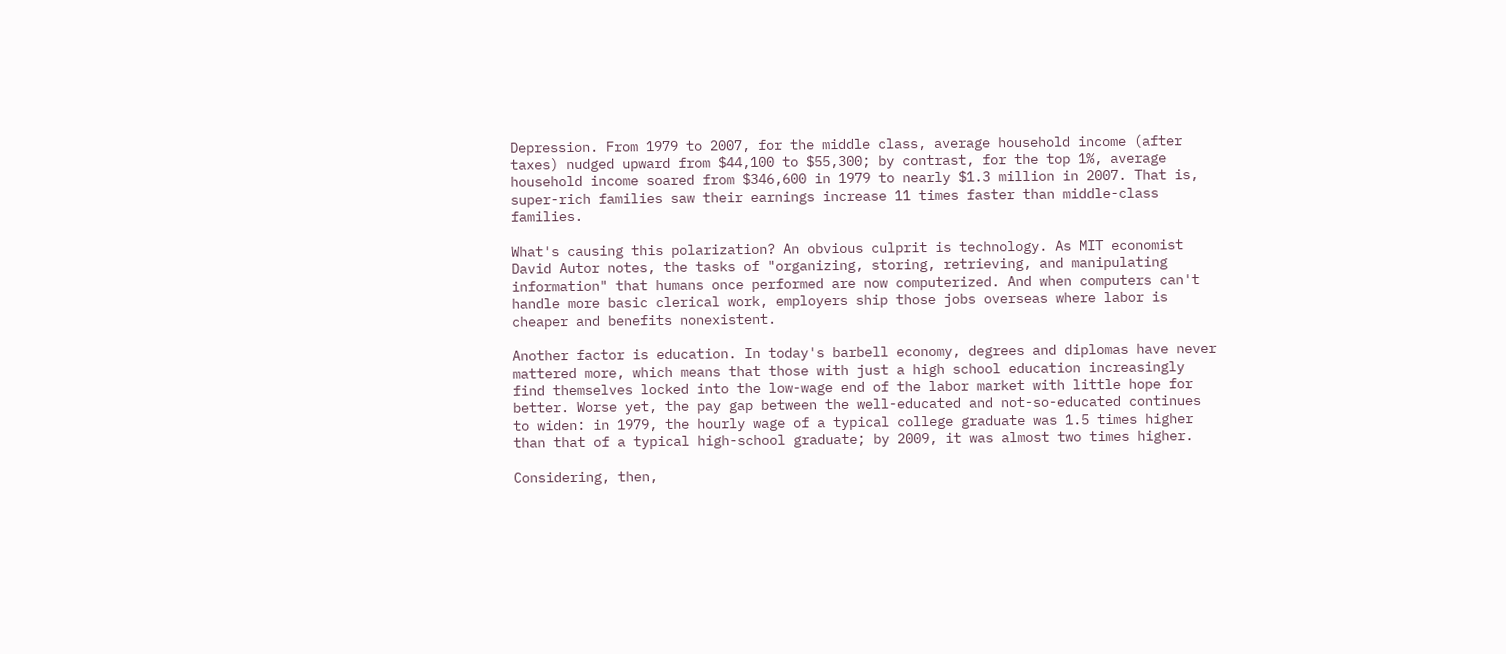Depression. From 1979 to 2007, for the middle class, average household income (after taxes) nudged upward from $44,100 to $55,300; by contrast, for the top 1%, average household income soared from $346,600 in 1979 to nearly $1.3 million in 2007. That is, super-rich families saw their earnings increase 11 times faster than middle-class families.

What's causing this polarization? An obvious culprit is technology. As MIT economist David Autor notes, the tasks of "organizing, storing, retrieving, and manipulating information" that humans once performed are now computerized. And when computers can't handle more basic clerical work, employers ship those jobs overseas where labor is cheaper and benefits nonexistent.

Another factor is education. In today's barbell economy, degrees and diplomas have never mattered more, which means that those with just a high school education increasingly find themselves locked into the low-wage end of the labor market with little hope for better. Worse yet, the pay gap between the well-educated and not-so-educated continues to widen: in 1979, the hourly wage of a typical college graduate was 1.5 times higher than that of a typical high-school graduate; by 2009, it was almost two times higher.

Considering, then,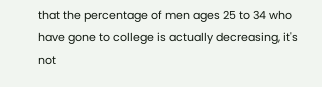that the percentage of men ages 25 to 34 who have gone to college is actually decreasing, it's not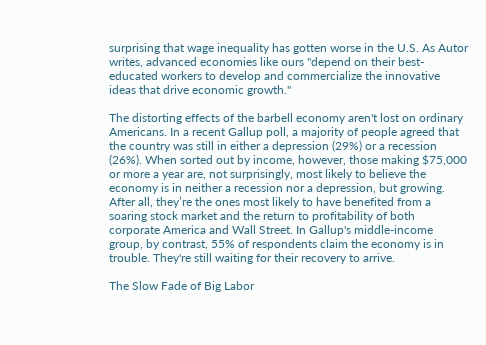surprising that wage inequality has gotten worse in the U.S. As Autor writes, advanced economies like ours "depend on their best-educated workers to develop and commercialize the innovative ideas that drive economic growth."

The distorting effects of the barbell economy aren't lost on ordinary Americans. In a recent Gallup poll, a majority of people agreed that the country was still in either a depression (29%) or a recession (26%). When sorted out by income, however, those making $75,000 or more a year are, not surprisingly, most likely to believe the economy is in neither a recession nor a depression, but growing. After all, they’re the ones most likely to have benefited from a soaring stock market and the return to profitability of both corporate America and Wall Street. In Gallup's middle-income group, by contrast, 55% of respondents claim the economy is in trouble. They're still waiting for their recovery to arrive.

The Slow Fade of Big Labor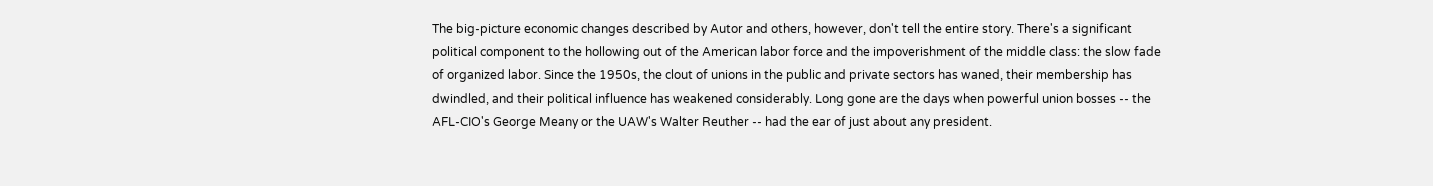The big-picture economic changes described by Autor and others, however, don't tell the entire story. There's a significant political component to the hollowing out of the American labor force and the impoverishment of the middle class: the slow fade of organized labor. Since the 1950s, the clout of unions in the public and private sectors has waned, their membership has dwindled, and their political influence has weakened considerably. Long gone are the days when powerful union bosses -- the AFL-CIO's George Meany or the UAW's Walter Reuther -- had the ear of just about any president.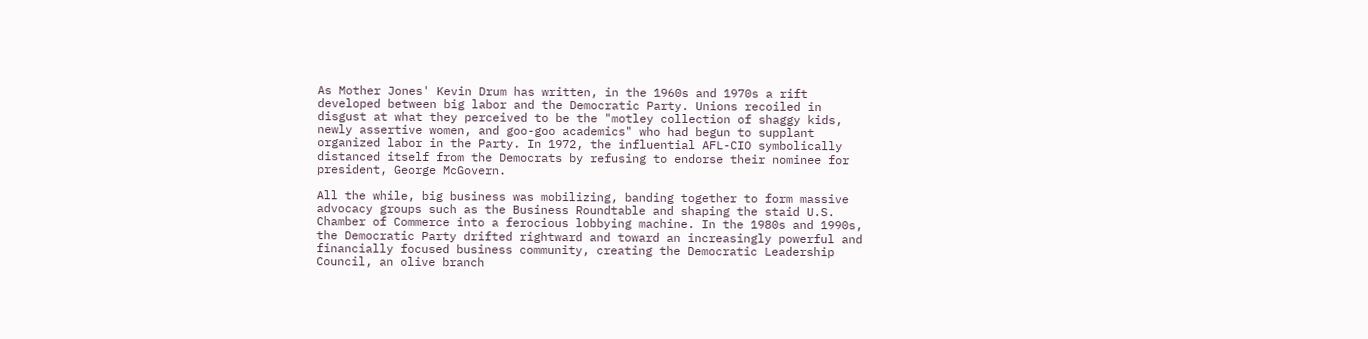As Mother Jones' Kevin Drum has written, in the 1960s and 1970s a rift developed between big labor and the Democratic Party. Unions recoiled in disgust at what they perceived to be the "motley collection of shaggy kids, newly assertive women, and goo-goo academics" who had begun to supplant organized labor in the Party. In 1972, the influential AFL-CIO symbolically distanced itself from the Democrats by refusing to endorse their nominee for president, George McGovern.

All the while, big business was mobilizing, banding together to form massive advocacy groups such as the Business Roundtable and shaping the staid U.S. Chamber of Commerce into a ferocious lobbying machine. In the 1980s and 1990s, the Democratic Party drifted rightward and toward an increasingly powerful and financially focused business community, creating the Democratic Leadership Council, an olive branch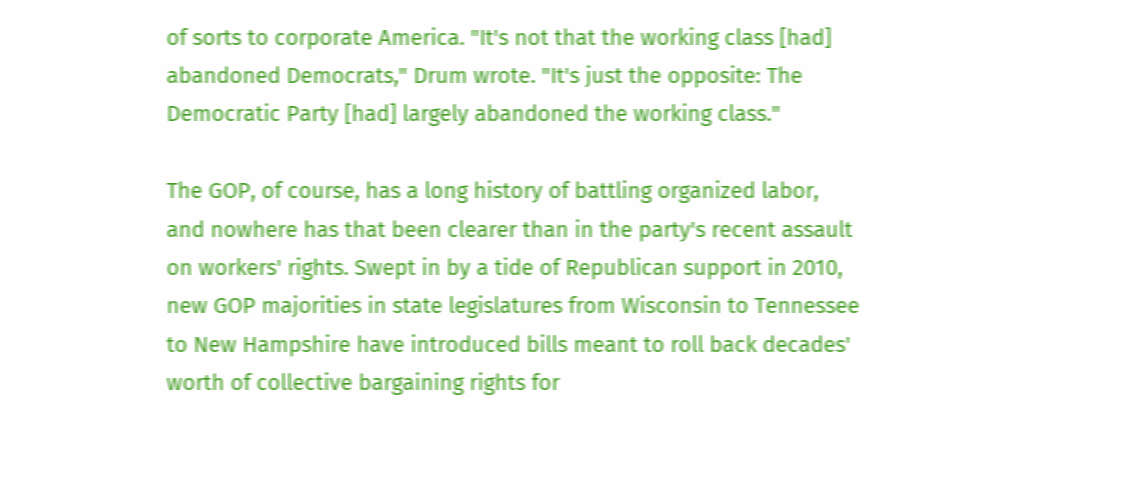of sorts to corporate America. "It's not that the working class [had] abandoned Democrats," Drum wrote. "It's just the opposite: The Democratic Party [had] largely abandoned the working class."

The GOP, of course, has a long history of battling organized labor, and nowhere has that been clearer than in the party's recent assault on workers' rights. Swept in by a tide of Republican support in 2010, new GOP majorities in state legislatures from Wisconsin to Tennessee to New Hampshire have introduced bills meant to roll back decades' worth of collective bargaining rights for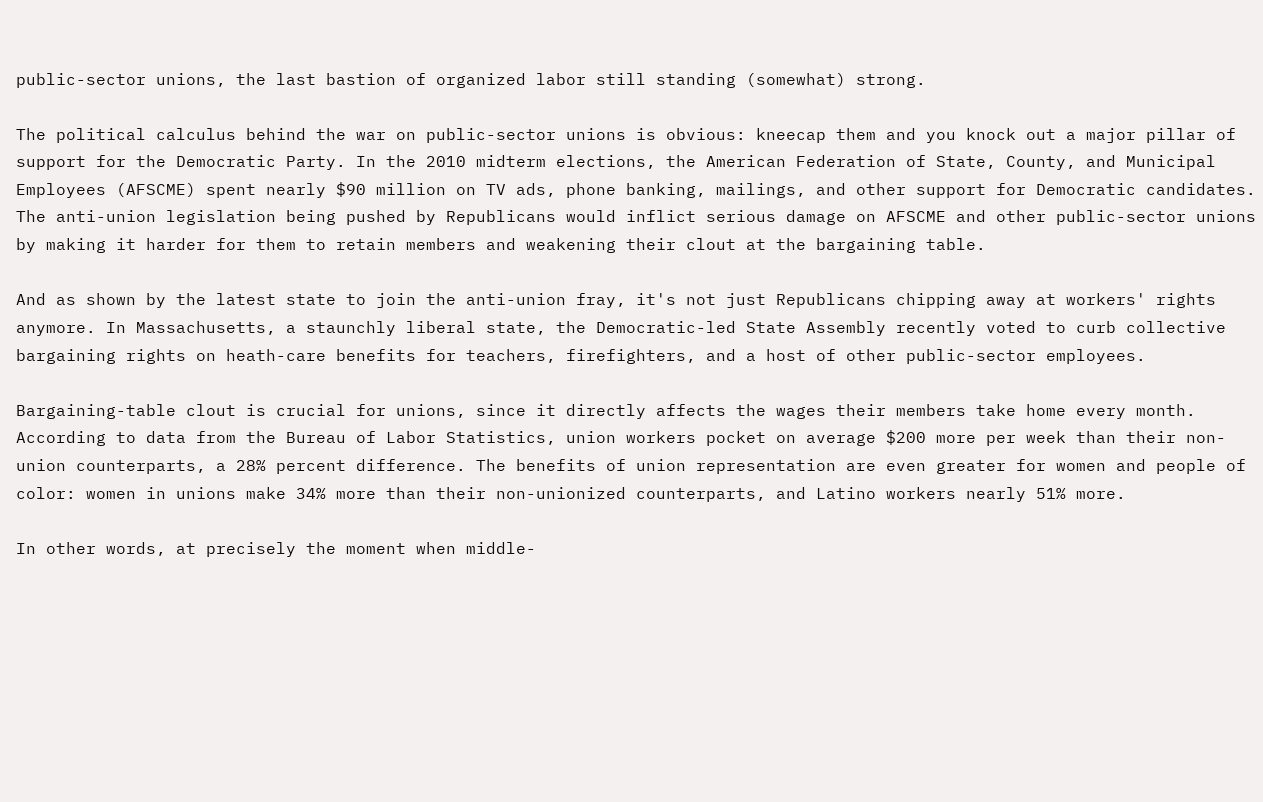public-sector unions, the last bastion of organized labor still standing (somewhat) strong.

The political calculus behind the war on public-sector unions is obvious: kneecap them and you knock out a major pillar of support for the Democratic Party. In the 2010 midterm elections, the American Federation of State, County, and Municipal Employees (AFSCME) spent nearly $90 million on TV ads, phone banking, mailings, and other support for Democratic candidates. The anti-union legislation being pushed by Republicans would inflict serious damage on AFSCME and other public-sector unions by making it harder for them to retain members and weakening their clout at the bargaining table.

And as shown by the latest state to join the anti-union fray, it's not just Republicans chipping away at workers' rights anymore. In Massachusetts, a staunchly liberal state, the Democratic-led State Assembly recently voted to curb collective bargaining rights on heath-care benefits for teachers, firefighters, and a host of other public-sector employees.

Bargaining-table clout is crucial for unions, since it directly affects the wages their members take home every month. According to data from the Bureau of Labor Statistics, union workers pocket on average $200 more per week than their non-union counterparts, a 28% percent difference. The benefits of union representation are even greater for women and people of color: women in unions make 34% more than their non-unionized counterparts, and Latino workers nearly 51% more.

In other words, at precisely the moment when middle-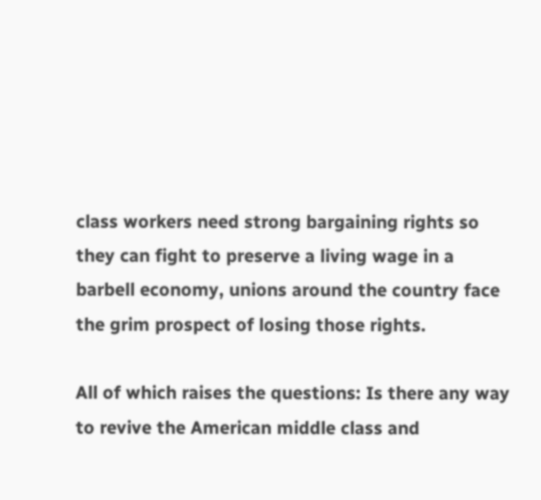class workers need strong bargaining rights so they can fight to preserve a living wage in a barbell economy, unions around the country face the grim prospect of losing those rights.

All of which raises the questions: Is there any way to revive the American middle class and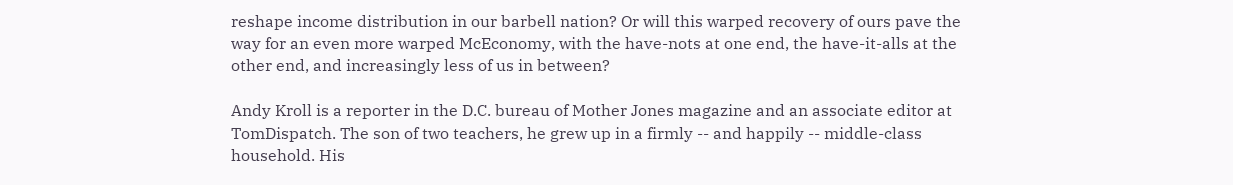reshape income distribution in our barbell nation? Or will this warped recovery of ours pave the way for an even more warped McEconomy, with the have-nots at one end, the have-it-alls at the other end, and increasingly less of us in between?

Andy Kroll is a reporter in the D.C. bureau of Mother Jones magazine and an associate editor at TomDispatch. The son of two teachers, he grew up in a firmly -- and happily -- middle-class household. His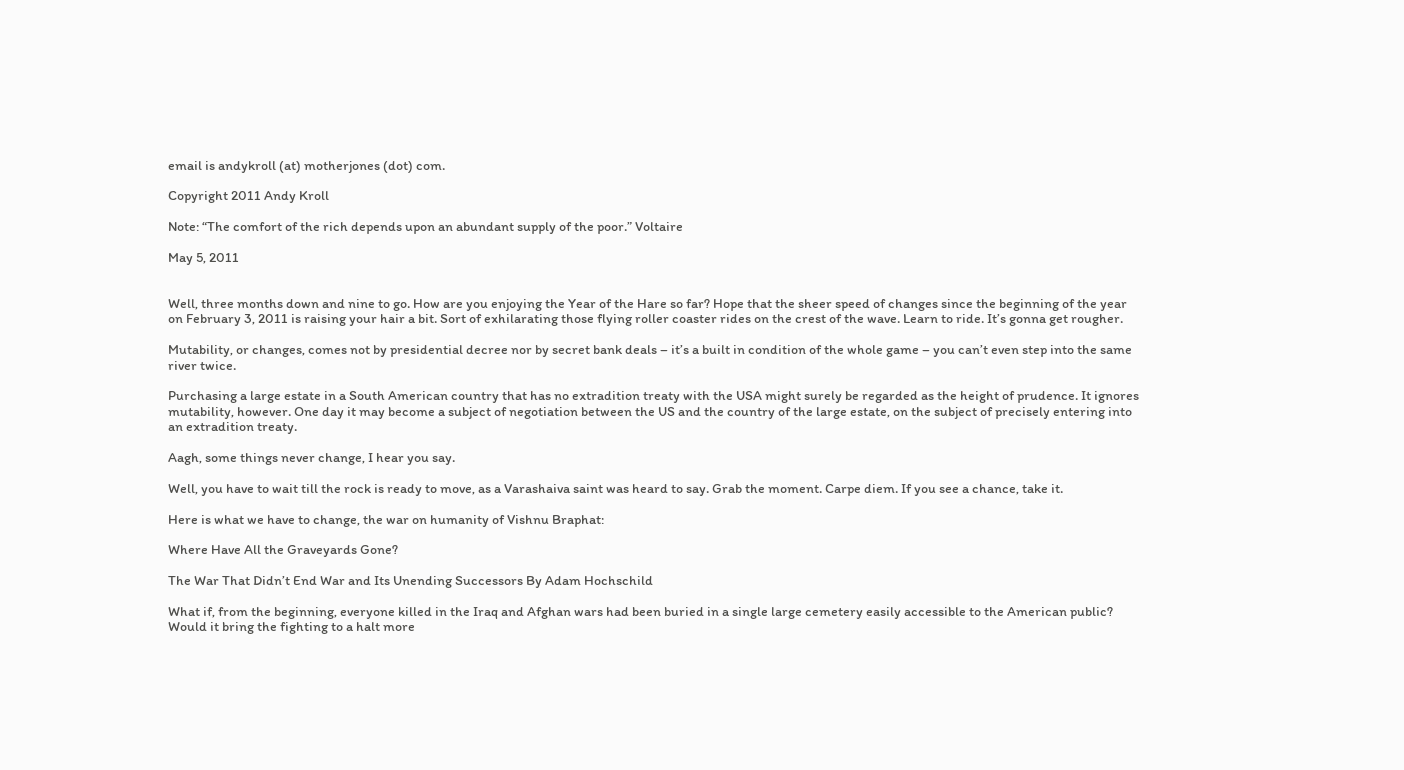email is andykroll (at) motherjones (dot) com.

Copyright 2011 Andy Kroll

Note: “The comfort of the rich depends upon an abundant supply of the poor.” Voltaire

May 5, 2011


Well, three months down and nine to go. How are you enjoying the Year of the Hare so far? Hope that the sheer speed of changes since the beginning of the year on February 3, 2011 is raising your hair a bit. Sort of exhilarating those flying roller coaster rides on the crest of the wave. Learn to ride. It’s gonna get rougher.

Mutability, or changes, comes not by presidential decree nor by secret bank deals – it’s a built in condition of the whole game – you can’t even step into the same river twice.

Purchasing a large estate in a South American country that has no extradition treaty with the USA might surely be regarded as the height of prudence. It ignores mutability, however. One day it may become a subject of negotiation between the US and the country of the large estate, on the subject of precisely entering into an extradition treaty.

Aagh, some things never change, I hear you say.

Well, you have to wait till the rock is ready to move, as a Varashaiva saint was heard to say. Grab the moment. Carpe diem. If you see a chance, take it.

Here is what we have to change, the war on humanity of Vishnu Braphat:

Where Have All the Graveyards Gone?

The War That Didn’t End War and Its Unending Successors By Adam Hochschild

What if, from the beginning, everyone killed in the Iraq and Afghan wars had been buried in a single large cemetery easily accessible to the American public? Would it bring the fighting to a halt more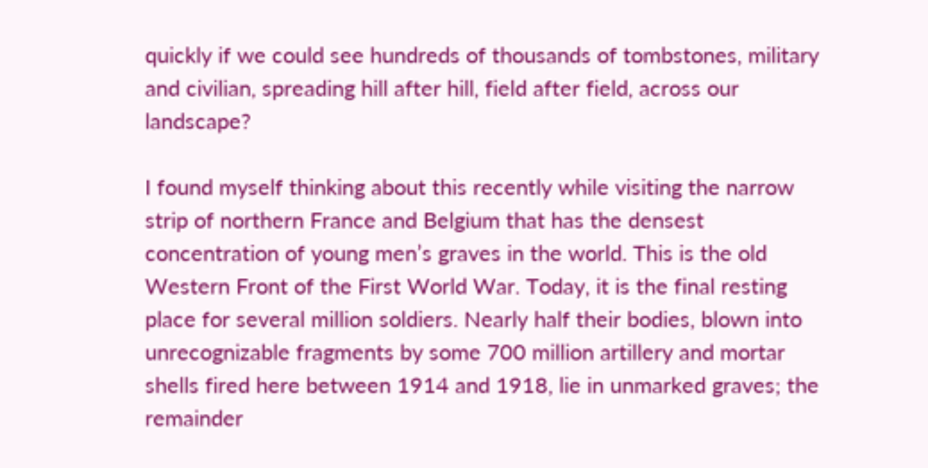quickly if we could see hundreds of thousands of tombstones, military and civilian, spreading hill after hill, field after field, across our landscape?

I found myself thinking about this recently while visiting the narrow strip of northern France and Belgium that has the densest concentration of young men’s graves in the world. This is the old Western Front of the First World War. Today, it is the final resting place for several million soldiers. Nearly half their bodies, blown into unrecognizable fragments by some 700 million artillery and mortar shells fired here between 1914 and 1918, lie in unmarked graves; the remainder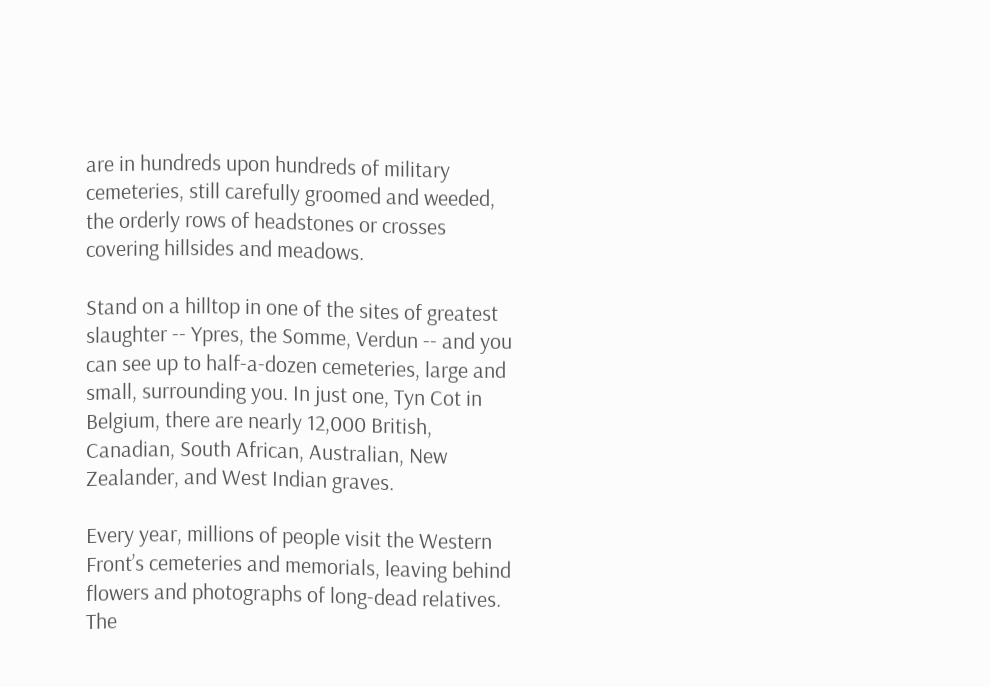are in hundreds upon hundreds of military cemeteries, still carefully groomed and weeded, the orderly rows of headstones or crosses covering hillsides and meadows.

Stand on a hilltop in one of the sites of greatest slaughter -- Ypres, the Somme, Verdun -- and you can see up to half-a-dozen cemeteries, large and small, surrounding you. In just one, Tyn Cot in Belgium, there are nearly 12,000 British, Canadian, South African, Australian, New Zealander, and West Indian graves.

Every year, millions of people visit the Western Front’s cemeteries and memorials, leaving behind flowers and photographs of long-dead relatives. The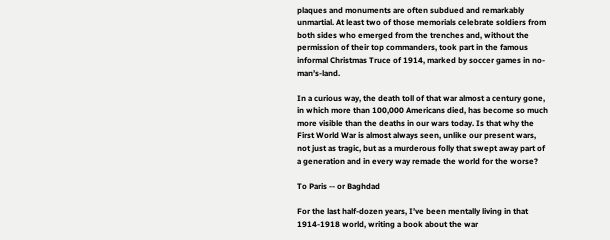plaques and monuments are often subdued and remarkably unmartial. At least two of those memorials celebrate soldiers from both sides who emerged from the trenches and, without the permission of their top commanders, took part in the famous informal Christmas Truce of 1914, marked by soccer games in no-man’s-land.

In a curious way, the death toll of that war almost a century gone, in which more than 100,000 Americans died, has become so much more visible than the deaths in our wars today. Is that why the First World War is almost always seen, unlike our present wars, not just as tragic, but as a murderous folly that swept away part of a generation and in every way remade the world for the worse?

To Paris -- or Baghdad

For the last half-dozen years, I’ve been mentally living in that 1914-1918 world, writing a book about the war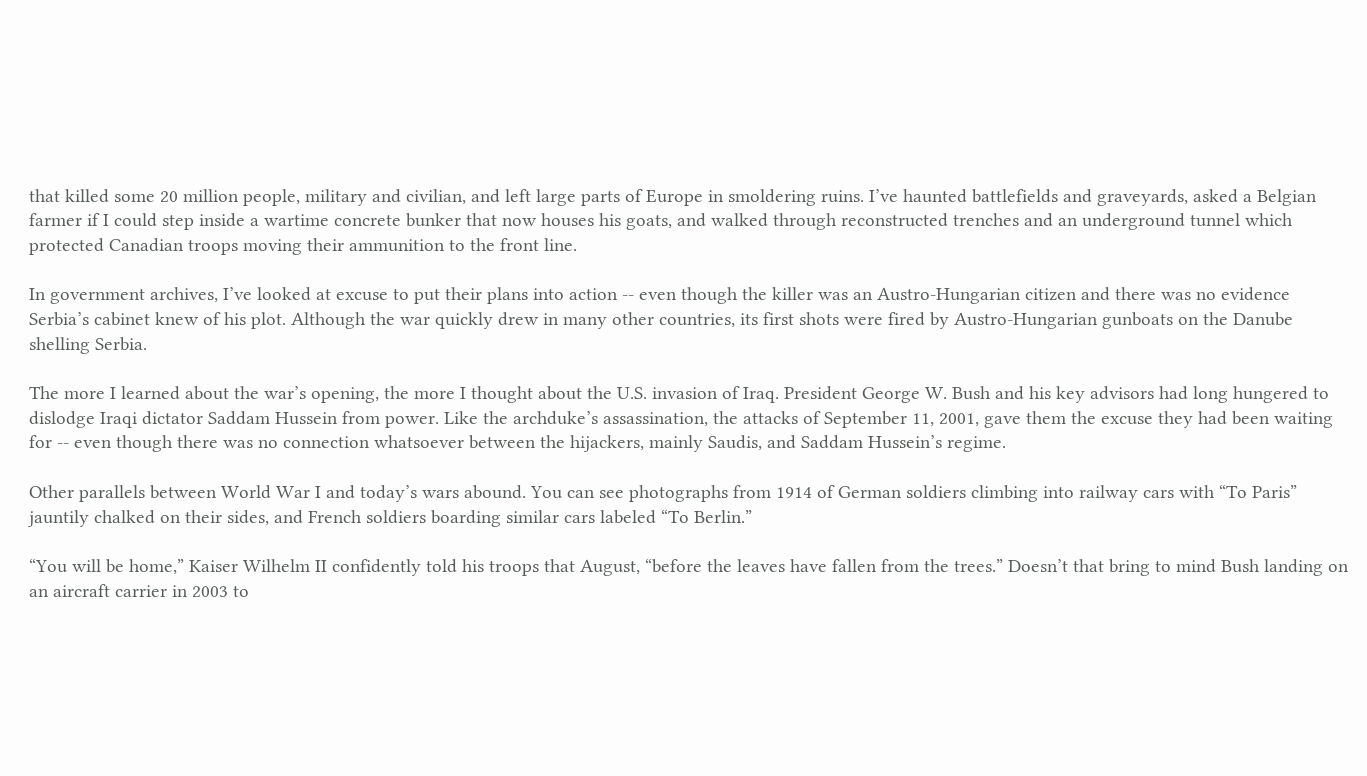that killed some 20 million people, military and civilian, and left large parts of Europe in smoldering ruins. I’ve haunted battlefields and graveyards, asked a Belgian farmer if I could step inside a wartime concrete bunker that now houses his goats, and walked through reconstructed trenches and an underground tunnel which protected Canadian troops moving their ammunition to the front line.

In government archives, I’ve looked at excuse to put their plans into action -- even though the killer was an Austro-Hungarian citizen and there was no evidence Serbia’s cabinet knew of his plot. Although the war quickly drew in many other countries, its first shots were fired by Austro-Hungarian gunboats on the Danube shelling Serbia.

The more I learned about the war’s opening, the more I thought about the U.S. invasion of Iraq. President George W. Bush and his key advisors had long hungered to dislodge Iraqi dictator Saddam Hussein from power. Like the archduke’s assassination, the attacks of September 11, 2001, gave them the excuse they had been waiting for -- even though there was no connection whatsoever between the hijackers, mainly Saudis, and Saddam Hussein’s regime.

Other parallels between World War I and today’s wars abound. You can see photographs from 1914 of German soldiers climbing into railway cars with “To Paris” jauntily chalked on their sides, and French soldiers boarding similar cars labeled “To Berlin.”

“You will be home,” Kaiser Wilhelm II confidently told his troops that August, “before the leaves have fallen from the trees.” Doesn’t that bring to mind Bush landing on an aircraft carrier in 2003 to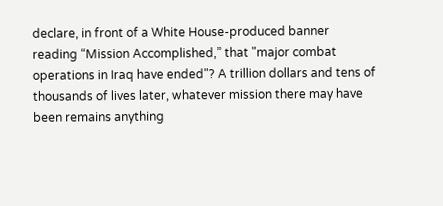declare, in front of a White House-produced banner reading “Mission Accomplished,” that "major combat operations in Iraq have ended"? A trillion dollars and tens of thousands of lives later, whatever mission there may have been remains anything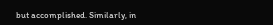but accomplished. Similarly, in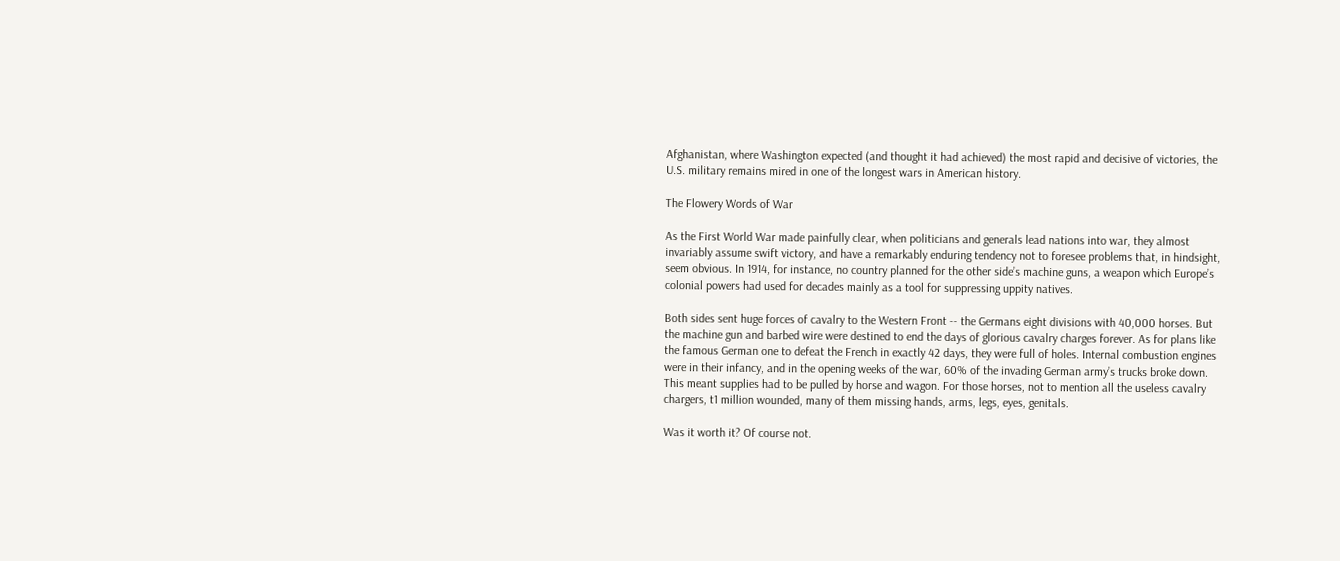Afghanistan, where Washington expected (and thought it had achieved) the most rapid and decisive of victories, the U.S. military remains mired in one of the longest wars in American history.

The Flowery Words of War

As the First World War made painfully clear, when politicians and generals lead nations into war, they almost invariably assume swift victory, and have a remarkably enduring tendency not to foresee problems that, in hindsight, seem obvious. In 1914, for instance, no country planned for the other side’s machine guns, a weapon which Europe’s colonial powers had used for decades mainly as a tool for suppressing uppity natives.

Both sides sent huge forces of cavalry to the Western Front -- the Germans eight divisions with 40,000 horses. But the machine gun and barbed wire were destined to end the days of glorious cavalry charges forever. As for plans like the famous German one to defeat the French in exactly 42 days, they were full of holes. Internal combustion engines were in their infancy, and in the opening weeks of the war, 60% of the invading German army’s trucks broke down. This meant supplies had to be pulled by horse and wagon. For those horses, not to mention all the useless cavalry chargers, t1 million wounded, many of them missing hands, arms, legs, eyes, genitals.

Was it worth it? Of course not.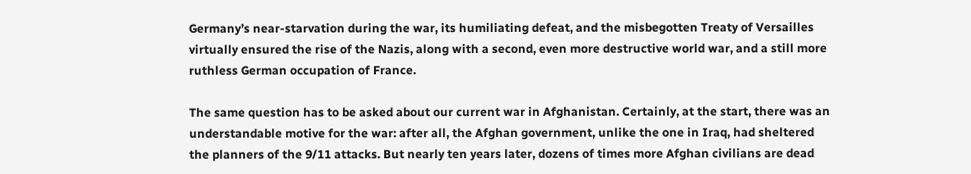Germany’s near-starvation during the war, its humiliating defeat, and the misbegotten Treaty of Versailles virtually ensured the rise of the Nazis, along with a second, even more destructive world war, and a still more ruthless German occupation of France.

The same question has to be asked about our current war in Afghanistan. Certainly, at the start, there was an understandable motive for the war: after all, the Afghan government, unlike the one in Iraq, had sheltered the planners of the 9/11 attacks. But nearly ten years later, dozens of times more Afghan civilians are dead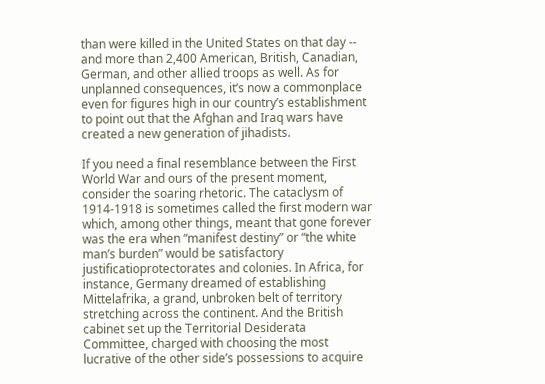than were killed in the United States on that day -- and more than 2,400 American, British, Canadian, German, and other allied troops as well. As for unplanned consequences, it’s now a commonplace even for figures high in our country’s establishment to point out that the Afghan and Iraq wars have created a new generation of jihadists.

If you need a final resemblance between the First World War and ours of the present moment, consider the soaring rhetoric. The cataclysm of 1914-1918 is sometimes called the first modern war which, among other things, meant that gone forever was the era when “manifest destiny” or “the white man’s burden” would be satisfactory justificatioprotectorates and colonies. In Africa, for instance, Germany dreamed of establishing Mittelafrika, a grand, unbroken belt of territory stretching across the continent. And the British cabinet set up the Territorial Desiderata Committee, charged with choosing the most lucrative of the other side’s possessions to acquire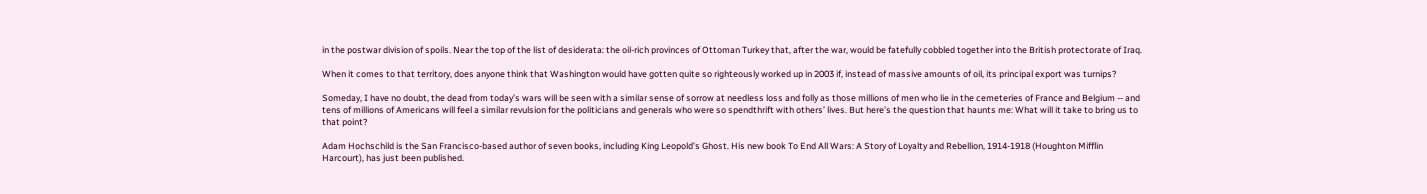in the postwar division of spoils. Near the top of the list of desiderata: the oil-rich provinces of Ottoman Turkey that, after the war, would be fatefully cobbled together into the British protectorate of Iraq.

When it comes to that territory, does anyone think that Washington would have gotten quite so righteously worked up in 2003 if, instead of massive amounts of oil, its principal export was turnips?

Someday, I have no doubt, the dead from today’s wars will be seen with a similar sense of sorrow at needless loss and folly as those millions of men who lie in the cemeteries of France and Belgium -- and tens of millions of Americans will feel a similar revulsion for the politicians and generals who were so spendthrift with others’ lives. But here’s the question that haunts me: What will it take to bring us to that point?

Adam Hochschild is the San Francisco-based author of seven books, including King Leopold’s Ghost. His new book To End All Wars: A Story of Loyalty and Rebellion, 1914-1918 (Houghton Mifflin Harcourt), has just been published.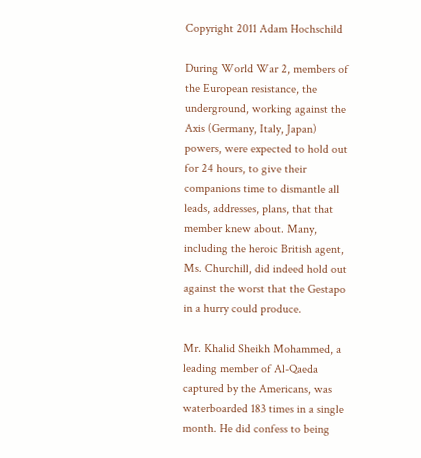Copyright 2011 Adam Hochschild

During World War 2, members of the European resistance, the underground, working against the Axis (Germany, Italy, Japan) powers, were expected to hold out for 24 hours, to give their companions time to dismantle all leads, addresses, plans, that that member knew about. Many, including the heroic British agent, Ms. Churchill, did indeed hold out against the worst that the Gestapo in a hurry could produce.

Mr. Khalid Sheikh Mohammed, a leading member of Al-Qaeda captured by the Americans, was waterboarded 183 times in a single month. He did confess to being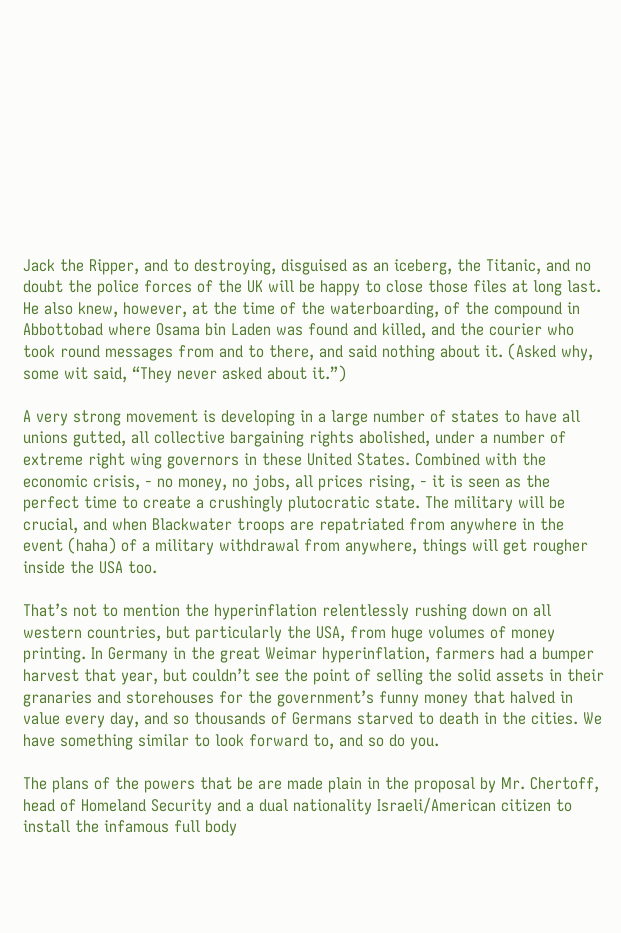Jack the Ripper, and to destroying, disguised as an iceberg, the Titanic, and no doubt the police forces of the UK will be happy to close those files at long last. He also knew, however, at the time of the waterboarding, of the compound in Abbottobad where Osama bin Laden was found and killed, and the courier who took round messages from and to there, and said nothing about it. (Asked why, some wit said, “They never asked about it.”)

A very strong movement is developing in a large number of states to have all unions gutted, all collective bargaining rights abolished, under a number of extreme right wing governors in these United States. Combined with the economic crisis, - no money, no jobs, all prices rising, - it is seen as the perfect time to create a crushingly plutocratic state. The military will be crucial, and when Blackwater troops are repatriated from anywhere in the event (haha) of a military withdrawal from anywhere, things will get rougher inside the USA too.

That’s not to mention the hyperinflation relentlessly rushing down on all western countries, but particularly the USA, from huge volumes of money printing. In Germany in the great Weimar hyperinflation, farmers had a bumper harvest that year, but couldn’t see the point of selling the solid assets in their granaries and storehouses for the government’s funny money that halved in value every day, and so thousands of Germans starved to death in the cities. We have something similar to look forward to, and so do you.

The plans of the powers that be are made plain in the proposal by Mr. Chertoff, head of Homeland Security and a dual nationality Israeli/American citizen to install the infamous full body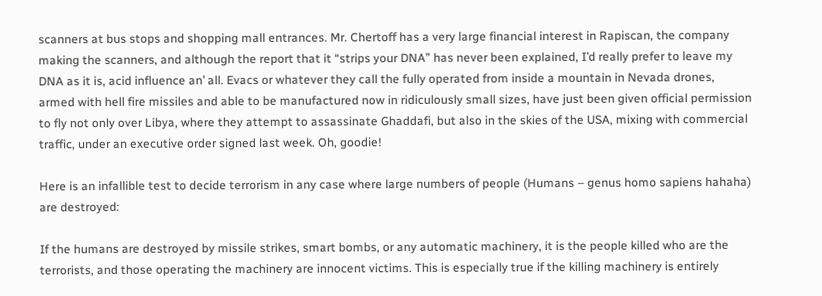scanners at bus stops and shopping mall entrances. Mr. Chertoff has a very large financial interest in Rapiscan, the company making the scanners, and although the report that it “strips your DNA” has never been explained, I’d really prefer to leave my DNA as it is, acid influence an’ all. Evacs or whatever they call the fully operated from inside a mountain in Nevada drones, armed with hell fire missiles and able to be manufactured now in ridiculously small sizes, have just been given official permission to fly not only over Libya, where they attempt to assassinate Ghaddafi, but also in the skies of the USA, mixing with commercial traffic, under an executive order signed last week. Oh, goodie!

Here is an infallible test to decide terrorism in any case where large numbers of people (Humans – genus homo sapiens hahaha) are destroyed:

If the humans are destroyed by missile strikes, smart bombs, or any automatic machinery, it is the people killed who are the terrorists, and those operating the machinery are innocent victims. This is especially true if the killing machinery is entirely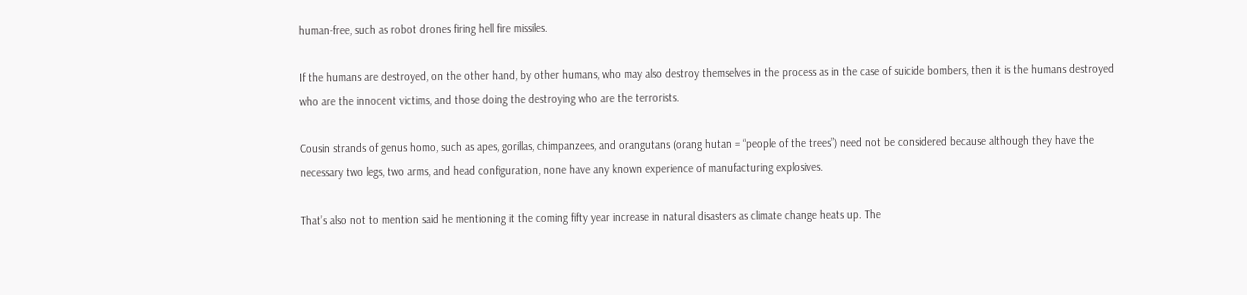human-free, such as robot drones firing hell fire missiles.

If the humans are destroyed, on the other hand, by other humans, who may also destroy themselves in the process as in the case of suicide bombers, then it is the humans destroyed who are the innocent victims, and those doing the destroying who are the terrorists.

Cousin strands of genus homo, such as apes, gorillas, chimpanzees, and orangutans (orang hutan = “people of the trees”) need not be considered because although they have the necessary two legs, two arms, and head configuration, none have any known experience of manufacturing explosives.

That’s also not to mention said he mentioning it the coming fifty year increase in natural disasters as climate change heats up. The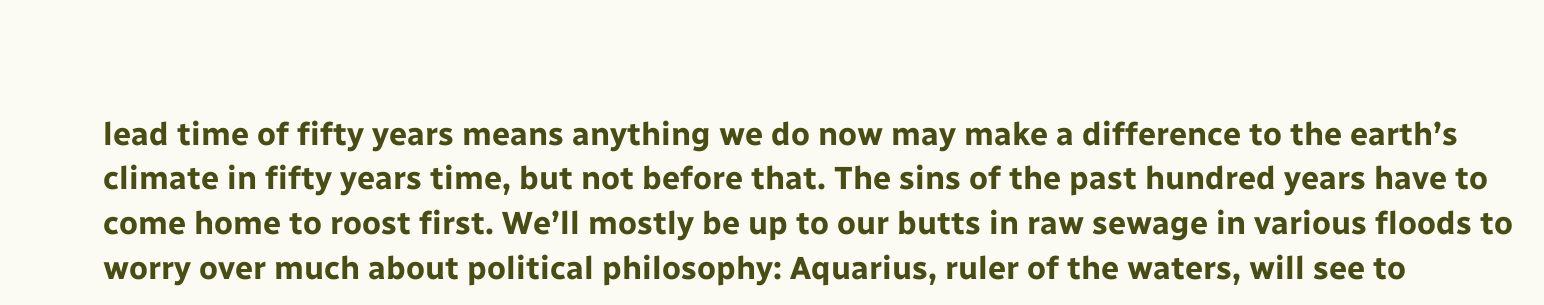lead time of fifty years means anything we do now may make a difference to the earth’s climate in fifty years time, but not before that. The sins of the past hundred years have to come home to roost first. We’ll mostly be up to our butts in raw sewage in various floods to worry over much about political philosophy: Aquarius, ruler of the waters, will see to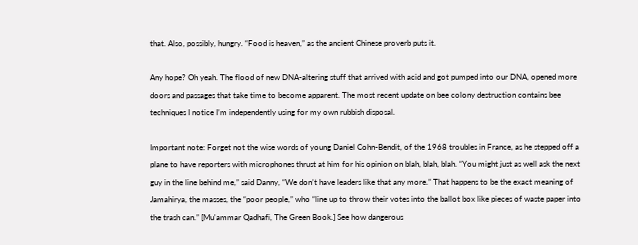that. Also, possibly, hungry. “Food is heaven,” as the ancient Chinese proverb puts it.

Any hope? Oh yeah. The flood of new DNA-altering stuff that arrived with acid and got pumped into our DNA, opened more doors and passages that take time to become apparent. The most recent update on bee colony destruction contains bee techniques I notice I’m independently using for my own rubbish disposal.

Important note: Forget not the wise words of young Daniel Cohn-Bendit, of the 1968 troubles in France, as he stepped off a plane to have reporters with microphones thrust at him for his opinion on blah, blah, blah. “You might just as well ask the next guy in the line behind me,” said Danny, “We don’t have leaders like that any more.” That happens to be the exact meaning of Jamahirya, the masses, the “poor people,” who “line up to throw their votes into the ballot box like pieces of waste paper into the trash can.” [Mu'ammar Qadhafi, The Green Book.] See how dangerous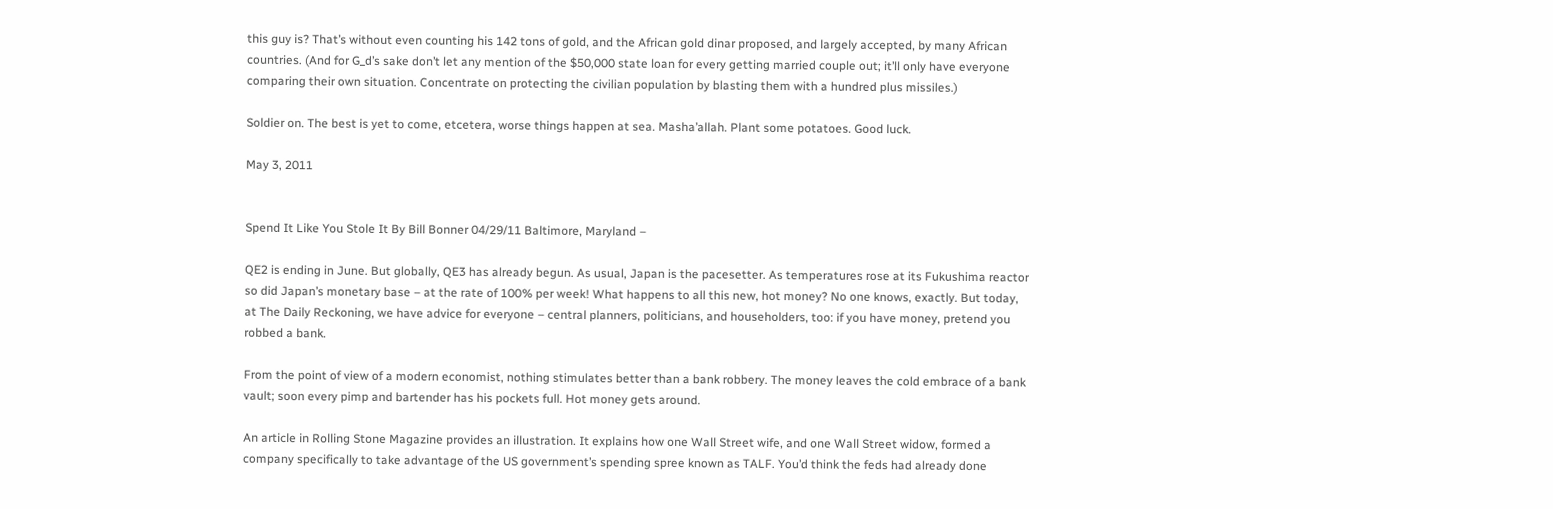this guy is? That’s without even counting his 142 tons of gold, and the African gold dinar proposed, and largely accepted, by many African countries. (And for G_d’s sake don’t let any mention of the $50,000 state loan for every getting married couple out; it’ll only have everyone comparing their own situation. Concentrate on protecting the civilian population by blasting them with a hundred plus missiles.)

Soldier on. The best is yet to come, etcetera, worse things happen at sea. Masha’allah. Plant some potatoes. Good luck.

May 3, 2011


Spend It Like You Stole It By Bill Bonner 04/29/11 Baltimore, Maryland –

QE2 is ending in June. But globally, QE3 has already begun. As usual, Japan is the pacesetter. As temperatures rose at its Fukushima reactor so did Japan’s monetary base – at the rate of 100% per week! What happens to all this new, hot money? No one knows, exactly. But today, at The Daily Reckoning, we have advice for everyone – central planners, politicians, and householders, too: if you have money, pretend you robbed a bank.

From the point of view of a modern economist, nothing stimulates better than a bank robbery. The money leaves the cold embrace of a bank vault; soon every pimp and bartender has his pockets full. Hot money gets around.

An article in Rolling Stone Magazine provides an illustration. It explains how one Wall Street wife, and one Wall Street widow, formed a company specifically to take advantage of the US government’s spending spree known as TALF. You’d think the feds had already done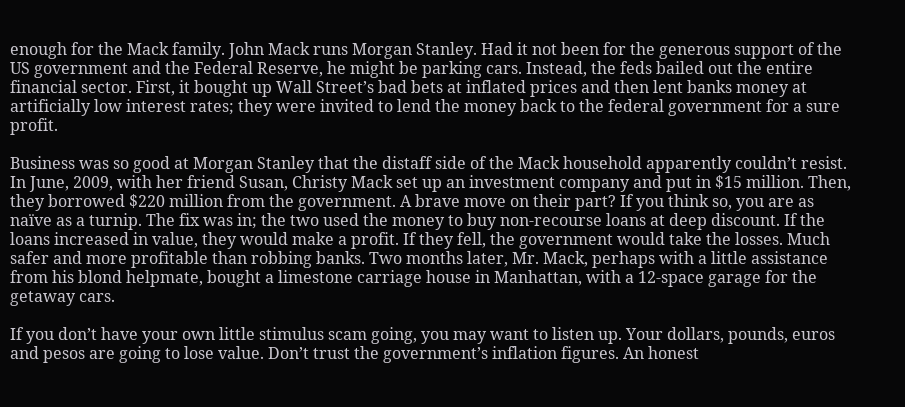enough for the Mack family. John Mack runs Morgan Stanley. Had it not been for the generous support of the US government and the Federal Reserve, he might be parking cars. Instead, the feds bailed out the entire financial sector. First, it bought up Wall Street’s bad bets at inflated prices and then lent banks money at artificially low interest rates; they were invited to lend the money back to the federal government for a sure profit.

Business was so good at Morgan Stanley that the distaff side of the Mack household apparently couldn’t resist. In June, 2009, with her friend Susan, Christy Mack set up an investment company and put in $15 million. Then, they borrowed $220 million from the government. A brave move on their part? If you think so, you are as naïve as a turnip. The fix was in; the two used the money to buy non-recourse loans at deep discount. If the loans increased in value, they would make a profit. If they fell, the government would take the losses. Much safer and more profitable than robbing banks. Two months later, Mr. Mack, perhaps with a little assistance from his blond helpmate, bought a limestone carriage house in Manhattan, with a 12-space garage for the getaway cars.

If you don’t have your own little stimulus scam going, you may want to listen up. Your dollars, pounds, euros and pesos are going to lose value. Don’t trust the government’s inflation figures. An honest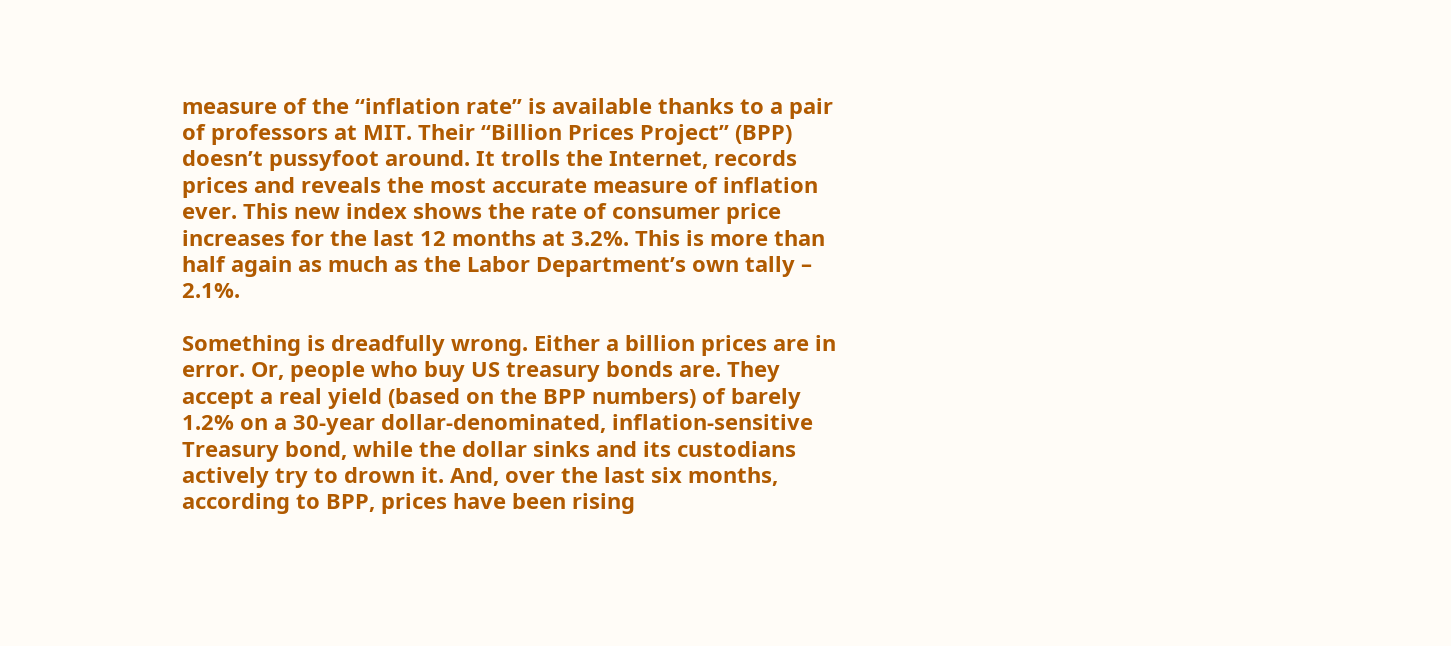measure of the “inflation rate” is available thanks to a pair of professors at MIT. Their “Billion Prices Project” (BPP) doesn’t pussyfoot around. It trolls the Internet, records prices and reveals the most accurate measure of inflation ever. This new index shows the rate of consumer price increases for the last 12 months at 3.2%. This is more than half again as much as the Labor Department’s own tally – 2.1%.

Something is dreadfully wrong. Either a billion prices are in error. Or, people who buy US treasury bonds are. They accept a real yield (based on the BPP numbers) of barely 1.2% on a 30-year dollar-denominated, inflation-sensitive Treasury bond, while the dollar sinks and its custodians actively try to drown it. And, over the last six months, according to BPP, prices have been rising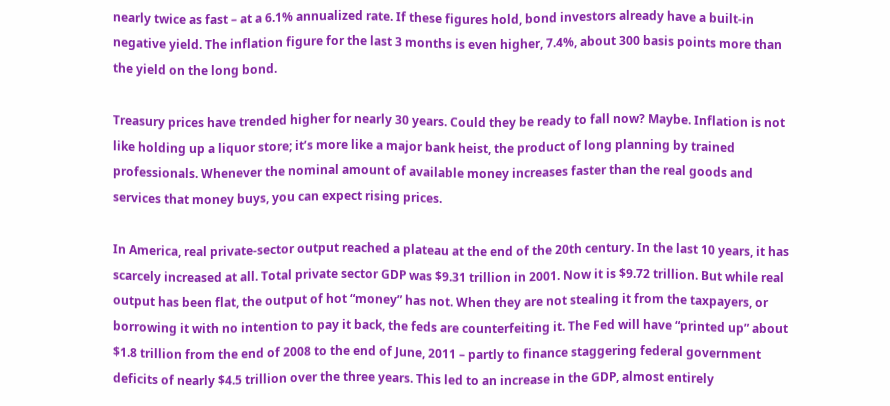nearly twice as fast – at a 6.1% annualized rate. If these figures hold, bond investors already have a built-in negative yield. The inflation figure for the last 3 months is even higher, 7.4%, about 300 basis points more than the yield on the long bond.

Treasury prices have trended higher for nearly 30 years. Could they be ready to fall now? Maybe. Inflation is not like holding up a liquor store; it’s more like a major bank heist, the product of long planning by trained professionals. Whenever the nominal amount of available money increases faster than the real goods and services that money buys, you can expect rising prices.

In America, real private-sector output reached a plateau at the end of the 20th century. In the last 10 years, it has scarcely increased at all. Total private sector GDP was $9.31 trillion in 2001. Now it is $9.72 trillion. But while real output has been flat, the output of hot “money” has not. When they are not stealing it from the taxpayers, or borrowing it with no intention to pay it back, the feds are counterfeiting it. The Fed will have “printed up” about $1.8 trillion from the end of 2008 to the end of June, 2011 – partly to finance staggering federal government deficits of nearly $4.5 trillion over the three years. This led to an increase in the GDP, almost entirely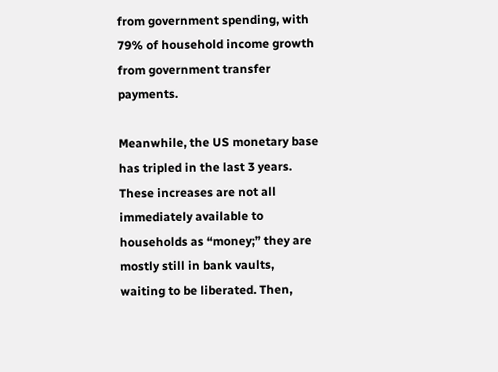from government spending, with 79% of household income growth from government transfer payments.

Meanwhile, the US monetary base has tripled in the last 3 years. These increases are not all immediately available to households as “money;” they are mostly still in bank vaults, waiting to be liberated. Then,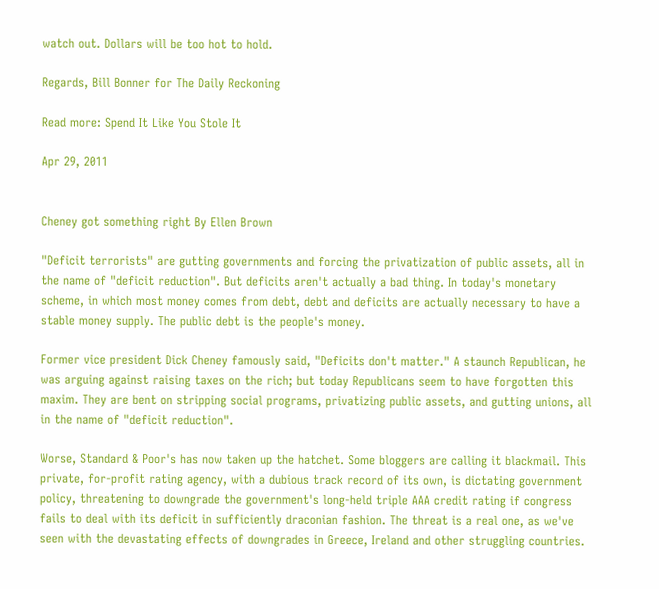watch out. Dollars will be too hot to hold.

Regards, Bill Bonner for The Daily Reckoning

Read more: Spend It Like You Stole It

Apr 29, 2011


Cheney got something right By Ellen Brown

"Deficit terrorists" are gutting governments and forcing the privatization of public assets, all in the name of "deficit reduction". But deficits aren't actually a bad thing. In today's monetary scheme, in which most money comes from debt, debt and deficits are actually necessary to have a stable money supply. The public debt is the people's money.

Former vice president Dick Cheney famously said, "Deficits don't matter." A staunch Republican, he was arguing against raising taxes on the rich; but today Republicans seem to have forgotten this maxim. They are bent on stripping social programs, privatizing public assets, and gutting unions, all in the name of "deficit reduction".

Worse, Standard & Poor's has now taken up the hatchet. Some bloggers are calling it blackmail. This private, for-profit rating agency, with a dubious track record of its own, is dictating government policy, threatening to downgrade the government's long-held triple AAA credit rating if congress fails to deal with its deficit in sufficiently draconian fashion. The threat is a real one, as we've seen with the devastating effects of downgrades in Greece, Ireland and other struggling countries.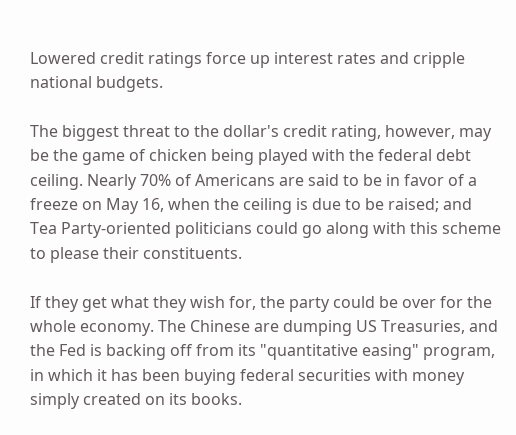Lowered credit ratings force up interest rates and cripple national budgets.

The biggest threat to the dollar's credit rating, however, may be the game of chicken being played with the federal debt ceiling. Nearly 70% of Americans are said to be in favor of a freeze on May 16, when the ceiling is due to be raised; and Tea Party-oriented politicians could go along with this scheme to please their constituents.

If they get what they wish for, the party could be over for the whole economy. The Chinese are dumping US Treasuries, and the Fed is backing off from its "quantitative easing" program, in which it has been buying federal securities with money simply created on its books.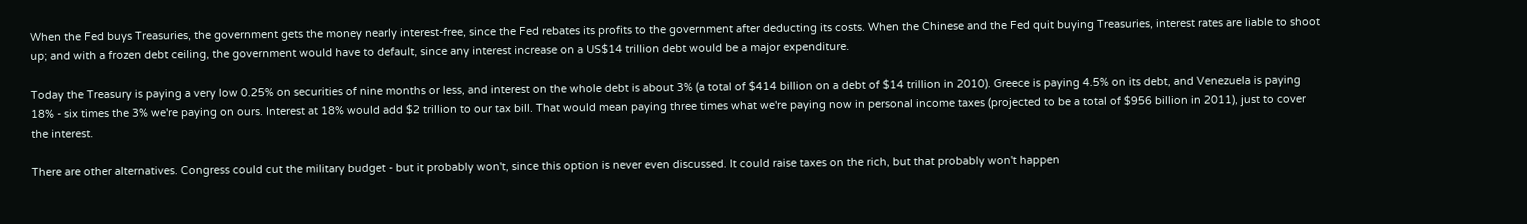When the Fed buys Treasuries, the government gets the money nearly interest-free, since the Fed rebates its profits to the government after deducting its costs. When the Chinese and the Fed quit buying Treasuries, interest rates are liable to shoot up; and with a frozen debt ceiling, the government would have to default, since any interest increase on a US$14 trillion debt would be a major expenditure.

Today the Treasury is paying a very low 0.25% on securities of nine months or less, and interest on the whole debt is about 3% (a total of $414 billion on a debt of $14 trillion in 2010). Greece is paying 4.5% on its debt, and Venezuela is paying 18% - six times the 3% we're paying on ours. Interest at 18% would add $2 trillion to our tax bill. That would mean paying three times what we're paying now in personal income taxes (projected to be a total of $956 billion in 2011), just to cover the interest.

There are other alternatives. Congress could cut the military budget - but it probably won't, since this option is never even discussed. It could raise taxes on the rich, but that probably won't happen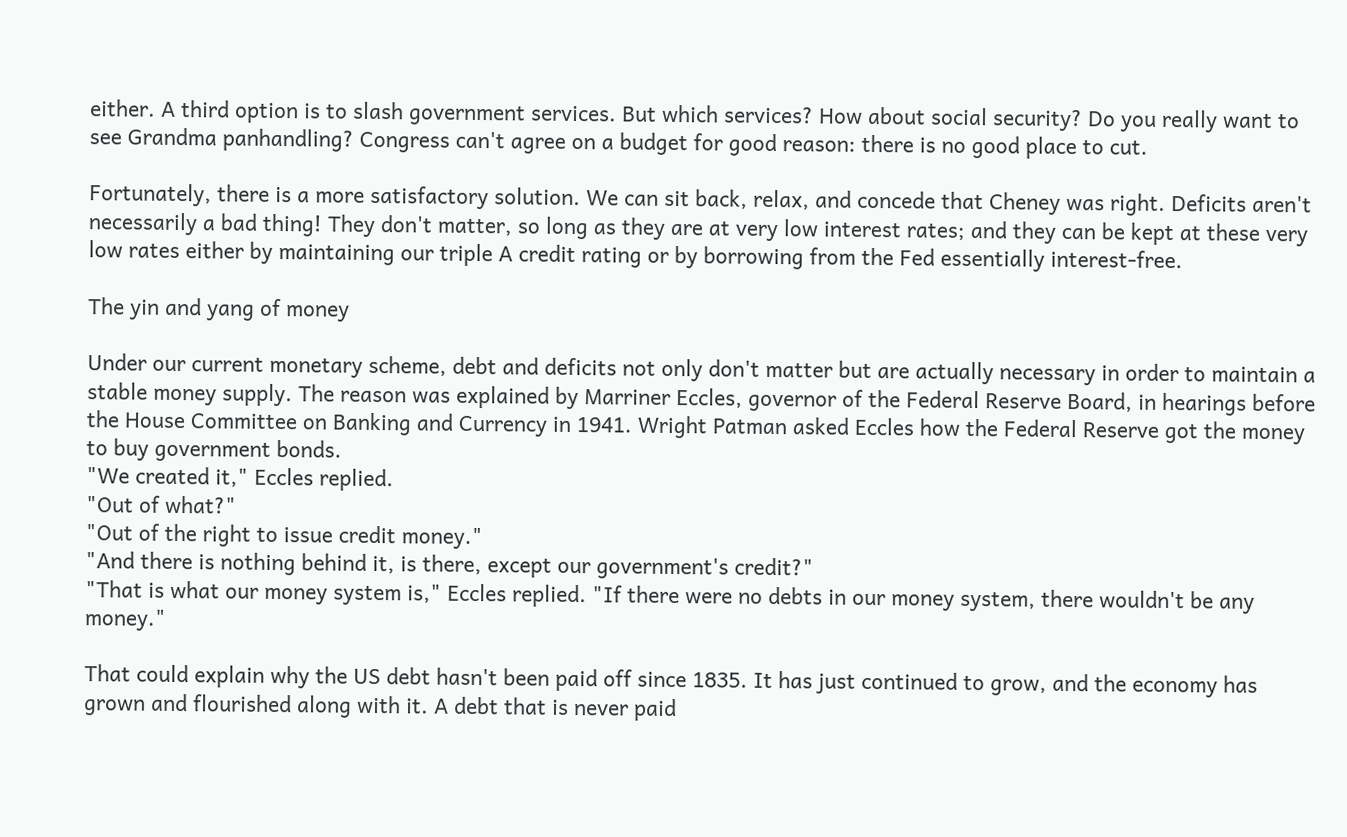either. A third option is to slash government services. But which services? How about social security? Do you really want to see Grandma panhandling? Congress can't agree on a budget for good reason: there is no good place to cut.

Fortunately, there is a more satisfactory solution. We can sit back, relax, and concede that Cheney was right. Deficits aren't necessarily a bad thing! They don't matter, so long as they are at very low interest rates; and they can be kept at these very low rates either by maintaining our triple A credit rating or by borrowing from the Fed essentially interest-free.

The yin and yang of money

Under our current monetary scheme, debt and deficits not only don't matter but are actually necessary in order to maintain a stable money supply. The reason was explained by Marriner Eccles, governor of the Federal Reserve Board, in hearings before the House Committee on Banking and Currency in 1941. Wright Patman asked Eccles how the Federal Reserve got the money to buy government bonds.
"We created it," Eccles replied.
"Out of what?"
"Out of the right to issue credit money."
"And there is nothing behind it, is there, except our government's credit?"
"That is what our money system is," Eccles replied. "If there were no debts in our money system, there wouldn't be any money."

That could explain why the US debt hasn't been paid off since 1835. It has just continued to grow, and the economy has grown and flourished along with it. A debt that is never paid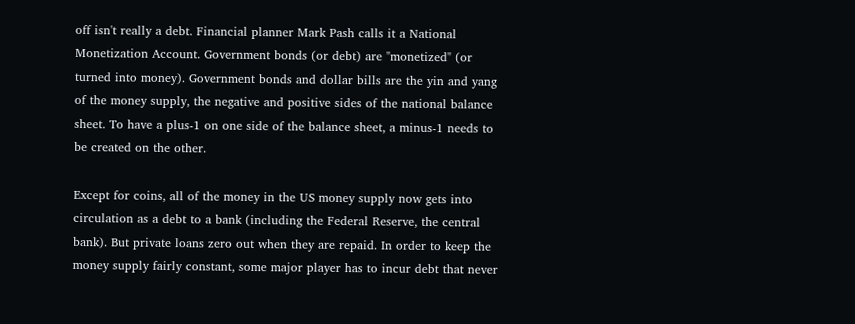off isn't really a debt. Financial planner Mark Pash calls it a National Monetization Account. Government bonds (or debt) are "monetized" (or turned into money). Government bonds and dollar bills are the yin and yang of the money supply, the negative and positive sides of the national balance sheet. To have a plus-1 on one side of the balance sheet, a minus-1 needs to be created on the other.

Except for coins, all of the money in the US money supply now gets into circulation as a debt to a bank (including the Federal Reserve, the central bank). But private loans zero out when they are repaid. In order to keep the money supply fairly constant, some major player has to incur debt that never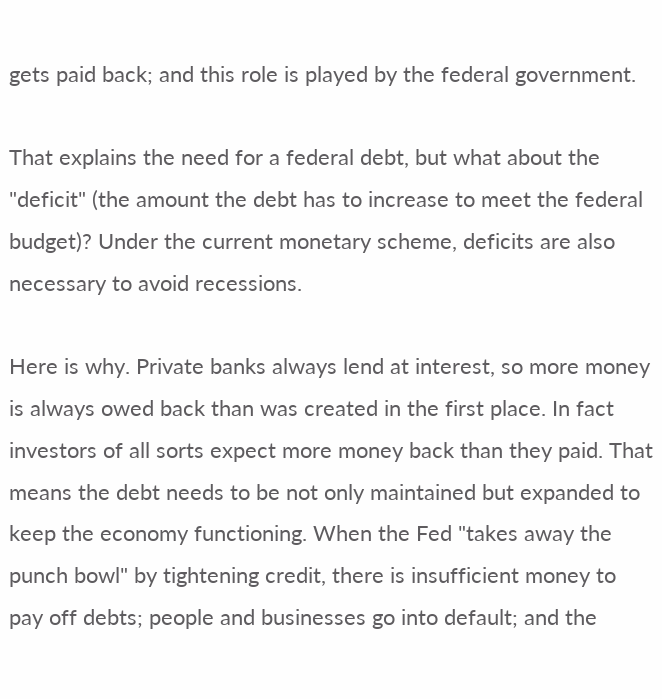gets paid back; and this role is played by the federal government.

That explains the need for a federal debt, but what about the "deficit" (the amount the debt has to increase to meet the federal budget)? Under the current monetary scheme, deficits are also necessary to avoid recessions.

Here is why. Private banks always lend at interest, so more money is always owed back than was created in the first place. In fact investors of all sorts expect more money back than they paid. That means the debt needs to be not only maintained but expanded to keep the economy functioning. When the Fed "takes away the punch bowl" by tightening credit, there is insufficient money to pay off debts; people and businesses go into default; and the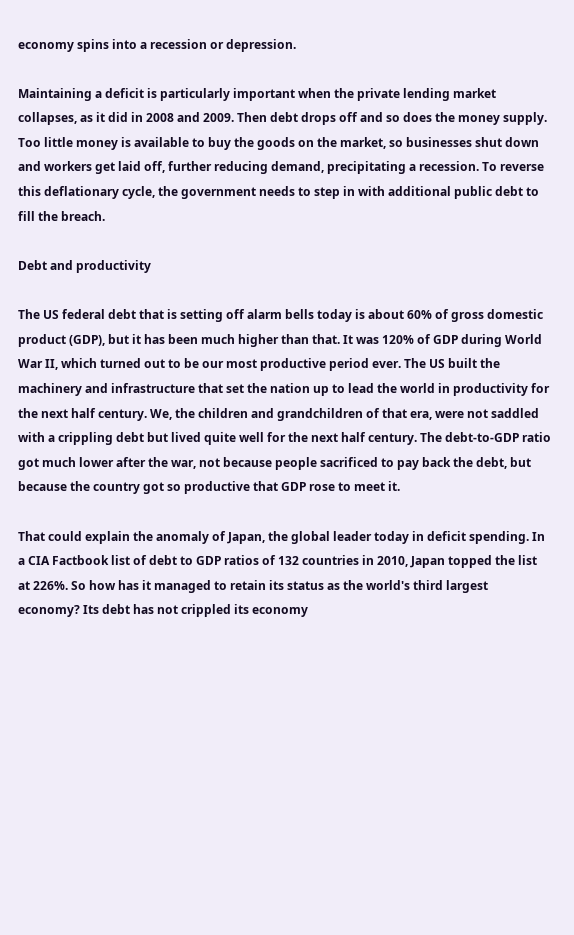economy spins into a recession or depression.

Maintaining a deficit is particularly important when the private lending market collapses, as it did in 2008 and 2009. Then debt drops off and so does the money supply. Too little money is available to buy the goods on the market, so businesses shut down and workers get laid off, further reducing demand, precipitating a recession. To reverse this deflationary cycle, the government needs to step in with additional public debt to fill the breach.

Debt and productivity

The US federal debt that is setting off alarm bells today is about 60% of gross domestic product (GDP), but it has been much higher than that. It was 120% of GDP during World War II, which turned out to be our most productive period ever. The US built the machinery and infrastructure that set the nation up to lead the world in productivity for the next half century. We, the children and grandchildren of that era, were not saddled with a crippling debt but lived quite well for the next half century. The debt-to-GDP ratio got much lower after the war, not because people sacrificed to pay back the debt, but because the country got so productive that GDP rose to meet it.

That could explain the anomaly of Japan, the global leader today in deficit spending. In a CIA Factbook list of debt to GDP ratios of 132 countries in 2010, Japan topped the list at 226%. So how has it managed to retain its status as the world's third largest economy? Its debt has not crippled its economy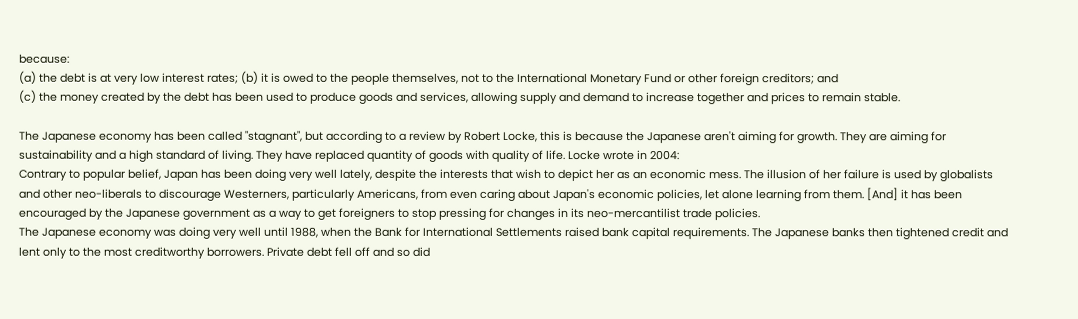because:
(a) the debt is at very low interest rates; (b) it is owed to the people themselves, not to the International Monetary Fund or other foreign creditors; and
(c) the money created by the debt has been used to produce goods and services, allowing supply and demand to increase together and prices to remain stable.

The Japanese economy has been called "stagnant", but according to a review by Robert Locke, this is because the Japanese aren't aiming for growth. They are aiming for sustainability and a high standard of living. They have replaced quantity of goods with quality of life. Locke wrote in 2004:
Contrary to popular belief, Japan has been doing very well lately, despite the interests that wish to depict her as an economic mess. The illusion of her failure is used by globalists and other neo-liberals to discourage Westerners, particularly Americans, from even caring about Japan's economic policies, let alone learning from them. [And] it has been encouraged by the Japanese government as a way to get foreigners to stop pressing for changes in its neo-mercantilist trade policies.
The Japanese economy was doing very well until 1988, when the Bank for International Settlements raised bank capital requirements. The Japanese banks then tightened credit and lent only to the most creditworthy borrowers. Private debt fell off and so did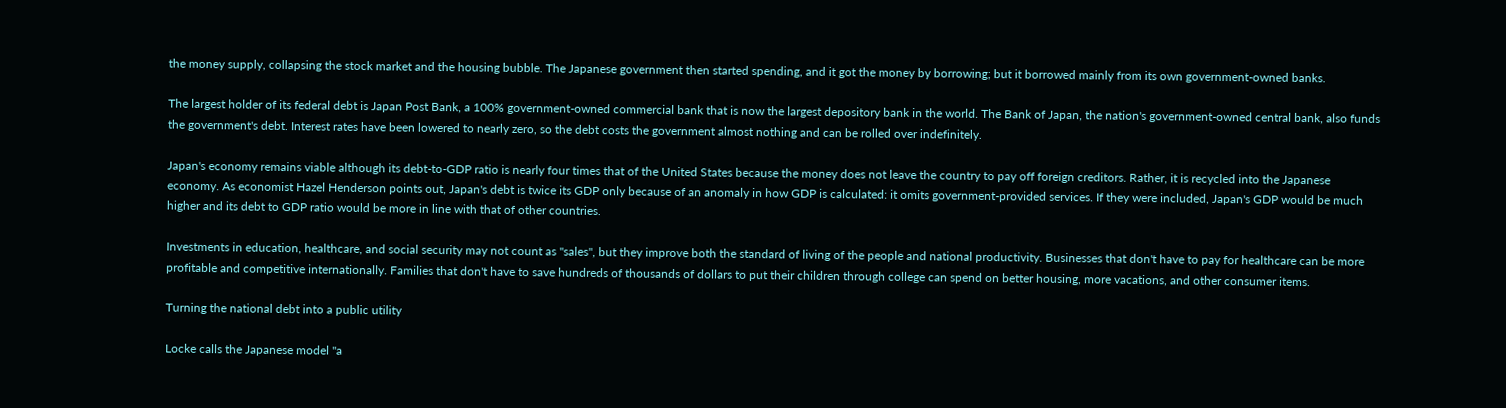the money supply, collapsing the stock market and the housing bubble. The Japanese government then started spending, and it got the money by borrowing; but it borrowed mainly from its own government-owned banks.

The largest holder of its federal debt is Japan Post Bank, a 100% government-owned commercial bank that is now the largest depository bank in the world. The Bank of Japan, the nation's government-owned central bank, also funds the government's debt. Interest rates have been lowered to nearly zero, so the debt costs the government almost nothing and can be rolled over indefinitely.

Japan's economy remains viable although its debt-to-GDP ratio is nearly four times that of the United States because the money does not leave the country to pay off foreign creditors. Rather, it is recycled into the Japanese economy. As economist Hazel Henderson points out, Japan's debt is twice its GDP only because of an anomaly in how GDP is calculated: it omits government-provided services. If they were included, Japan's GDP would be much higher and its debt to GDP ratio would be more in line with that of other countries.

Investments in education, healthcare, and social security may not count as "sales", but they improve both the standard of living of the people and national productivity. Businesses that don't have to pay for healthcare can be more profitable and competitive internationally. Families that don't have to save hundreds of thousands of dollars to put their children through college can spend on better housing, more vacations, and other consumer items.

Turning the national debt into a public utility

Locke calls the Japanese model "a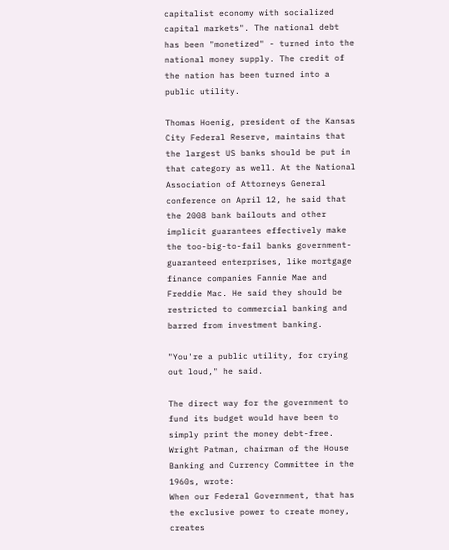capitalist economy with socialized capital markets". The national debt has been "monetized" - turned into the national money supply. The credit of the nation has been turned into a public utility.

Thomas Hoenig, president of the Kansas City Federal Reserve, maintains that the largest US banks should be put in that category as well. At the National Association of Attorneys General conference on April 12, he said that the 2008 bank bailouts and other implicit guarantees effectively make the too-big-to-fail banks government-guaranteed enterprises, like mortgage finance companies Fannie Mae and Freddie Mac. He said they should be restricted to commercial banking and barred from investment banking.

"You're a public utility, for crying out loud," he said.

The direct way for the government to fund its budget would have been to simply print the money debt-free. Wright Patman, chairman of the House Banking and Currency Committee in the 1960s, wrote:
When our Federal Government, that has the exclusive power to create money, creates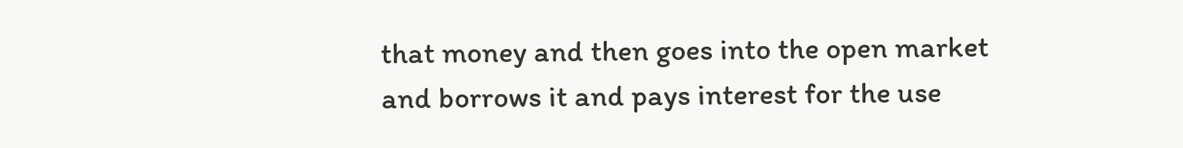that money and then goes into the open market and borrows it and pays interest for the use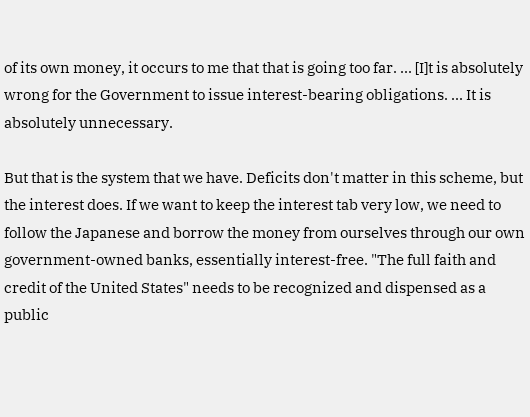of its own money, it occurs to me that that is going too far. ... [I]t is absolutely wrong for the Government to issue interest-bearing obligations. ... It is absolutely unnecessary.

But that is the system that we have. Deficits don't matter in this scheme, but the interest does. If we want to keep the interest tab very low, we need to follow the Japanese and borrow the money from ourselves through our own government-owned banks, essentially interest-free. "The full faith and credit of the United States" needs to be recognized and dispensed as a public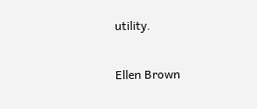utility.

Ellen Brown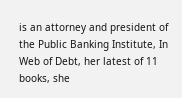is an attorney and president of the Public Banking Institute, In Web of Debt, her latest of 11 books, she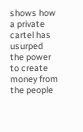shows how a private cartel has usurped the power to create money from the people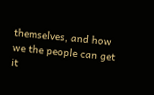themselves, and how we the people can get it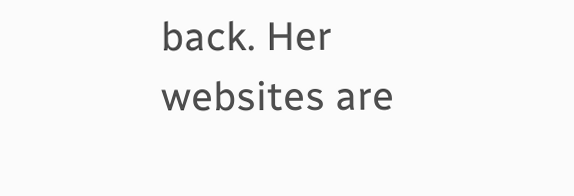back. Her websites are